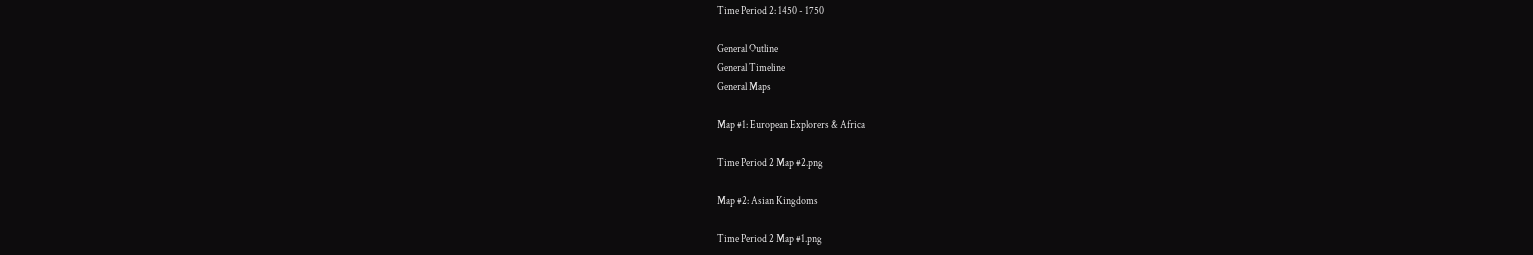Time Period 2: 1450 - 1750

General Outline
General Timeline
General Maps

Map #1: European Explorers & Africa

Time Period 2 Map #2.png

Map #2: Asian Kingdoms

Time Period 2 Map #1.png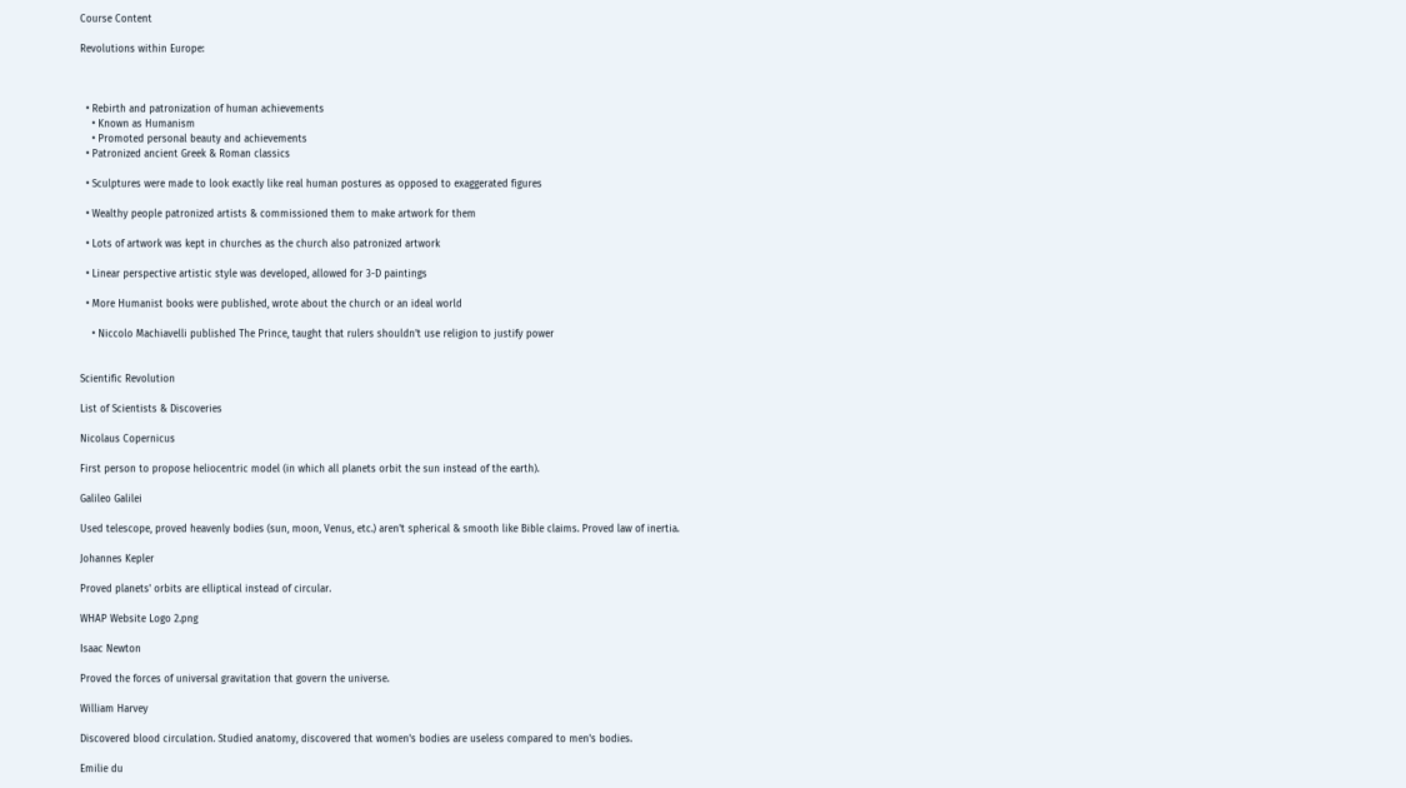Course Content

Revolutions within Europe:



  • Rebirth and patronization of human achievements
    • Known as Humanism
    • Promoted personal beauty and achievements
  • Patronized ancient Greek & Roman classics

  • Sculptures were made to look exactly like real human postures as opposed to exaggerated figures

  • Wealthy people patronized artists & commissioned them to make artwork for them

  • Lots of artwork was kept in churches as the church also patronized artwork

  • Linear perspective artistic style was developed, allowed for 3-D paintings

  • More Humanist books were published, wrote about the church or an ideal world

    • Niccolo Machiavelli published The Prince, taught that rulers shouldn't use religion to justify power


Scientific Revolution

List of Scientists & Discoveries

Nicolaus Copernicus

First person to propose heliocentric model (in which all planets orbit the sun instead of the earth).

Galileo Galilei

Used telescope, proved heavenly bodies (sun, moon, Venus, etc.) aren't spherical & smooth like Bible claims. Proved law of inertia.

Johannes Kepler

Proved planets' orbits are elliptical instead of circular.

WHAP Website Logo 2.png

Isaac Newton

Proved the forces of universal gravitation that govern the universe.

William Harvey

Discovered blood circulation. Studied anatomy, discovered that women's bodies are useless compared to men's bodies.

Emilie du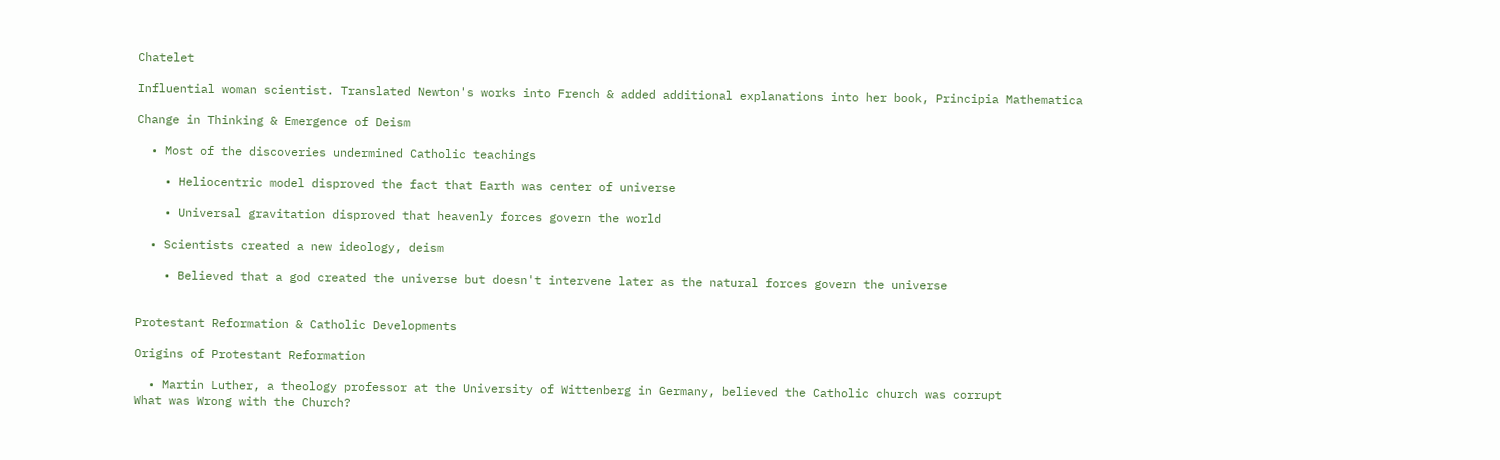Chatelet

Influential woman scientist. Translated Newton's works into French & added additional explanations into her book, Principia Mathematica

Change in Thinking & Emergence of Deism

  • Most of the discoveries undermined Catholic teachings

    • Heliocentric model disproved the fact that Earth was center of universe

    • Universal gravitation disproved that heavenly forces govern the world

  • Scientists created a new ideology, deism

    • Believed that a god created the universe but doesn't intervene later as the natural forces govern the universe


Protestant Reformation & Catholic Developments

Origins of Protestant Reformation

  • Martin Luther, a theology professor at the University of Wittenberg in Germany, believed the Catholic church was corrupt
What was Wrong with the Church?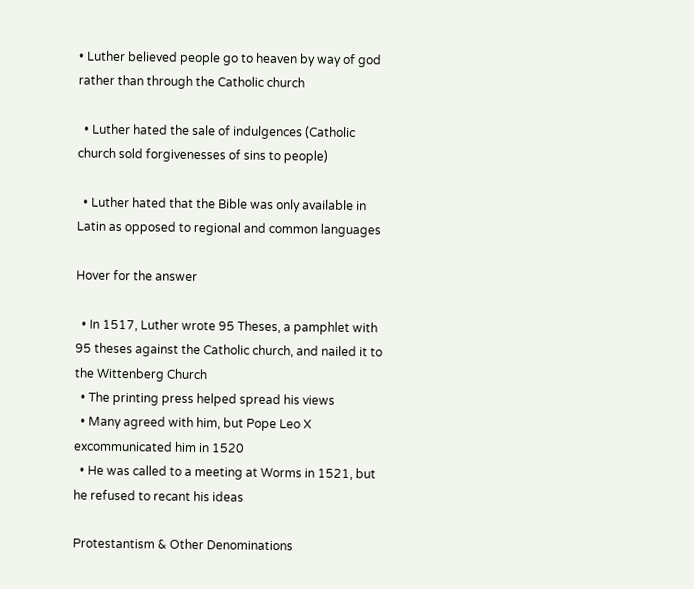• Luther believed people go to heaven by way of god rather than through the Catholic church

  • Luther hated the sale of indulgences (Catholic church sold forgivenesses of sins to people)

  • Luther hated that the Bible was only available in Latin as opposed to regional and common languages

Hover for the answer

  • In 1517, Luther wrote 95 Theses, a pamphlet with 95 theses against the Catholic church, and nailed it to the Wittenberg Church
  • The printing press helped spread his views
  • Many agreed with him, but Pope Leo X excommunicated him in 1520
  • He was called to a meeting at Worms in 1521, but he refused to recant his ideas

Protestantism & Other Denominations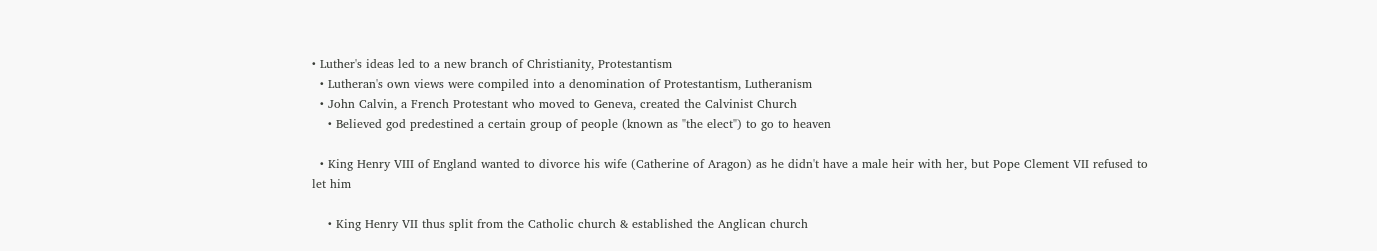• Luther's ideas led to a new branch of Christianity, Protestantism
  • Lutheran's own views were compiled into a denomination of Protestantism, Lutheranism
  • John Calvin, a French Protestant who moved to Geneva, created the Calvinist Church
    • Believed god predestined a certain group of people (known as "the elect") to go to heaven

  • King Henry VIII of England wanted to divorce his wife (Catherine of Aragon) as he didn't have a male heir with her, but Pope Clement VII refused to let him

    • King Henry VII thus split from the Catholic church & established the Anglican church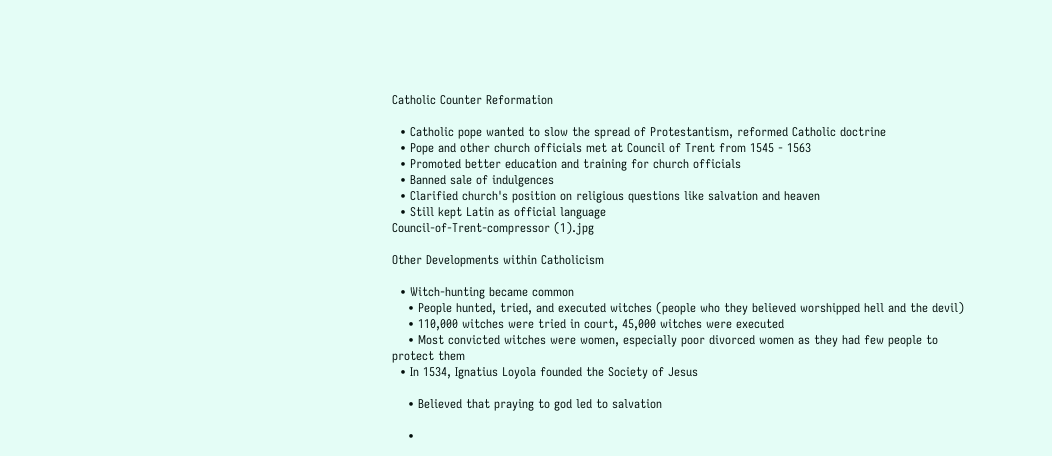Catholic Counter Reformation

  • Catholic pope wanted to slow the spread of Protestantism, reformed Catholic doctrine
  • Pope and other church officials met at Council of Trent from 1545 - 1563
  • Promoted better education and training for church officials
  • Banned sale of indulgences
  • Clarified church's position on religious questions like salvation and heaven
  • Still kept Latin as official language
Council-of-Trent-compressor (1).jpg

Other Developments within Catholicism

  • Witch-hunting became common
    • People hunted, tried, and executed witches (people who they believed worshipped hell and the devil)
    • 110,000 witches were tried in court, 45,000 witches were executed
    • Most convicted witches were women, especially poor divorced women as they had few people to protect them
  • In 1534, Ignatius Loyola founded the Society of Jesus

    • Believed that praying to god led to salvation

    •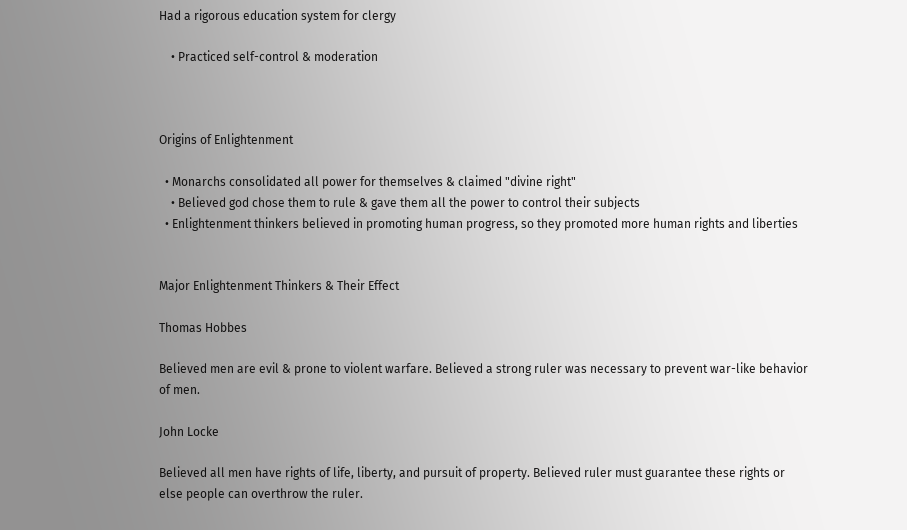Had a rigorous education system for clergy

    • Practiced self-control & moderation



Origins of Enlightenment

  • Monarchs consolidated all power for themselves & claimed "divine right"
    • Believed god chose them to rule & gave them all the power to control their subjects
  • Enlightenment thinkers believed in promoting human progress, so they promoted more human rights and liberties


Major Enlightenment Thinkers & Their Effect

Thomas Hobbes

Believed men are evil & prone to violent warfare. Believed a strong ruler was necessary to prevent war-like behavior of men.

John Locke

Believed all men have rights of life, liberty, and pursuit of property. Believed ruler must guarantee these rights or else people can overthrow the ruler.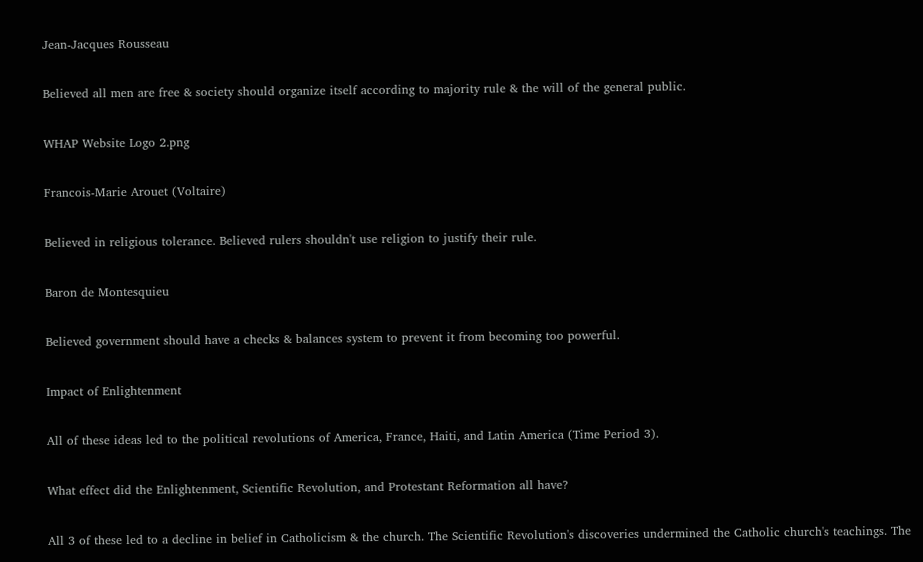Jean-Jacques Rousseau

Believed all men are free & society should organize itself according to majority rule & the will of the general public.

WHAP Website Logo 2.png

Francois-Marie Arouet (Voltaire)

Believed in religious tolerance. Believed rulers shouldn't use religion to justify their rule.

Baron de Montesquieu

Believed government should have a checks & balances system to prevent it from becoming too powerful.

Impact of Enlightenment

All of these ideas led to the political revolutions of America, France, Haiti, and Latin America (Time Period 3).

What effect did the Enlightenment, Scientific Revolution, and Protestant Reformation all have?

All 3 of these led to a decline in belief in Catholicism & the church. The Scientific Revolution's discoveries undermined the Catholic church's teachings. The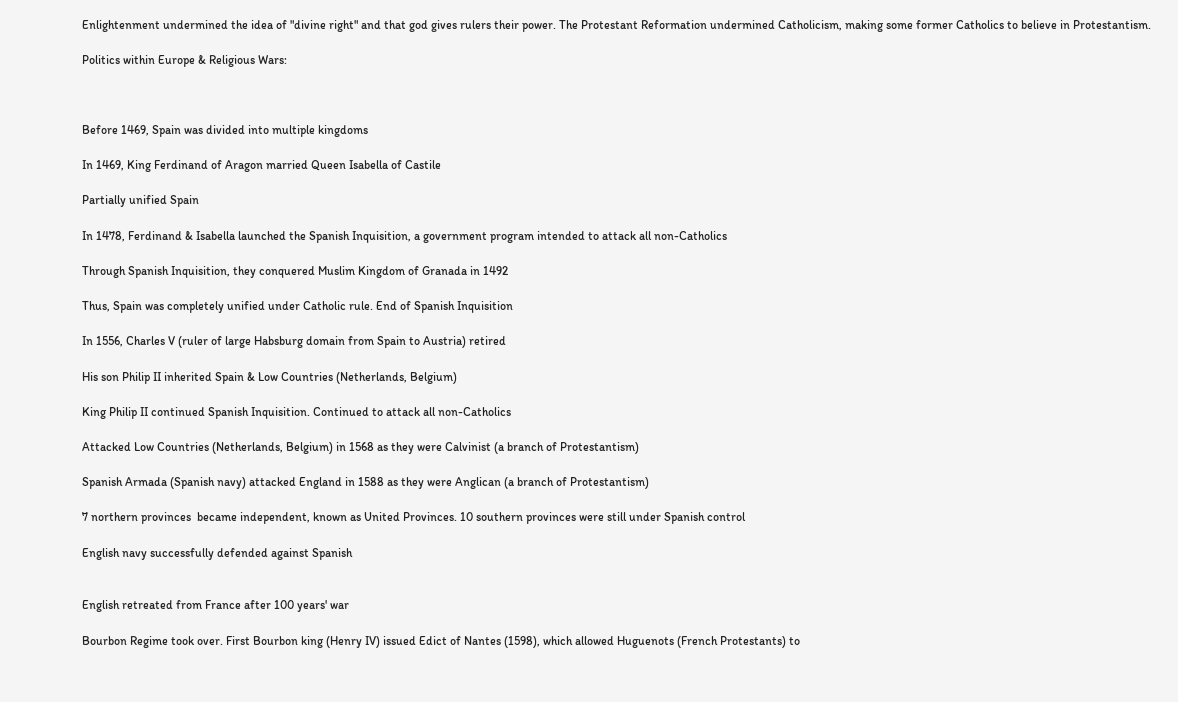Enlightenment undermined the idea of "divine right" and that god gives rulers their power. The Protestant Reformation undermined Catholicism, making some former Catholics to believe in Protestantism.

Politics within Europe & Religious Wars:



Before 1469, Spain was divided into multiple kingdoms

In 1469, King Ferdinand of Aragon married Queen Isabella of Castile

Partially unified Spain

In 1478, Ferdinand & Isabella launched the Spanish Inquisition, a government program intended to attack all non-Catholics

Through Spanish Inquisition, they conquered Muslim Kingdom of Granada in 1492

Thus, Spain was completely unified under Catholic rule. End of Spanish Inquisition

In 1556, Charles V (ruler of large Habsburg domain from Spain to Austria) retired

His son Philip II inherited Spain & Low Countries (Netherlands, Belgium)

King Philip II continued Spanish Inquisition. Continued to attack all non-Catholics

Attacked Low Countries (Netherlands, Belgium) in 1568 as they were Calvinist (a branch of Protestantism)

Spanish Armada (Spanish navy) attacked England in 1588 as they were Anglican (a branch of Protestantism)

7 northern provinces  became independent, known as United Provinces. 10 southern provinces were still under Spanish control

English navy successfully defended against Spanish


English retreated from France after 100 years' war

Bourbon Regime took over. First Bourbon king (Henry IV) issued Edict of Nantes (1598), which allowed Huguenots (French Protestants) to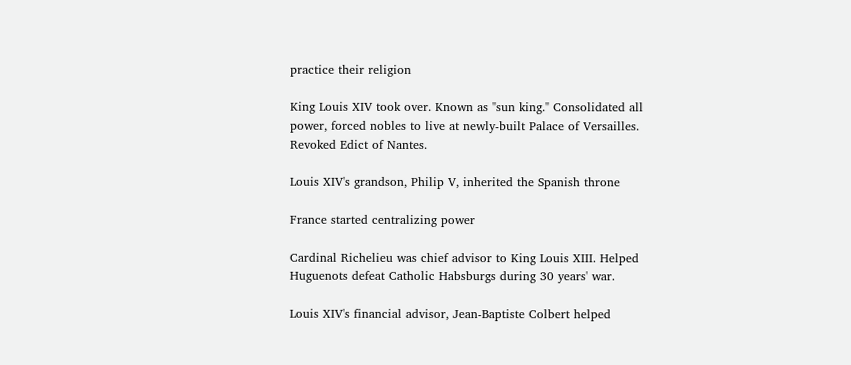practice their religion

King Louis XIV took over. Known as "sun king." Consolidated all power, forced nobles to live at newly-built Palace of Versailles. Revoked Edict of Nantes.

Louis XIV's grandson, Philip V, inherited the Spanish throne

France started centralizing power

Cardinal Richelieu was chief advisor to King Louis XIII. Helped Huguenots defeat Catholic Habsburgs during 30 years' war.

Louis XIV's financial advisor, Jean-Baptiste Colbert helped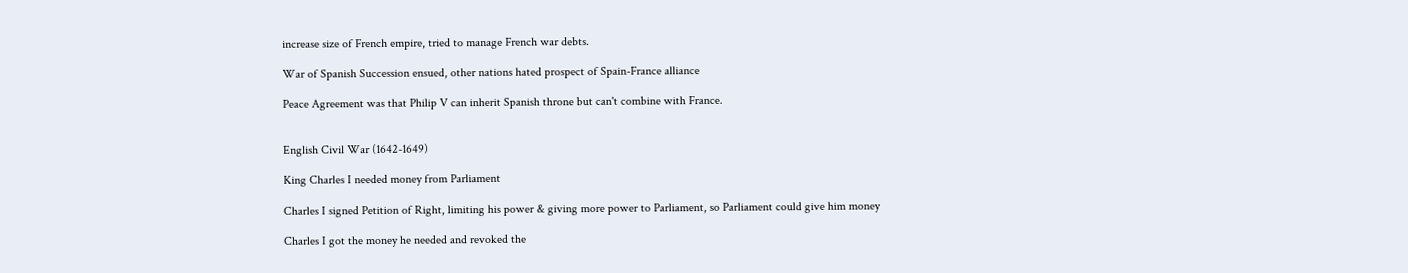increase size of French empire, tried to manage French war debts.

War of Spanish Succession ensued, other nations hated prospect of Spain-France alliance

Peace Agreement was that Philip V can inherit Spanish throne but can't combine with France.


English Civil War (1642-1649)

King Charles I needed money from Parliament

Charles I signed Petition of Right, limiting his power & giving more power to Parliament, so Parliament could give him money

Charles I got the money he needed and revoked the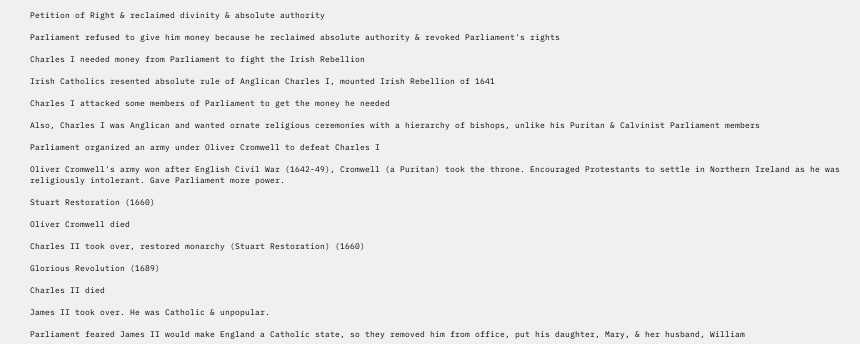Petition of Right & reclaimed divinity & absolute authority

Parliament refused to give him money because he reclaimed absolute authority & revoked Parliament's rights

Charles I needed money from Parliament to fight the Irish Rebellion

Irish Catholics resented absolute rule of Anglican Charles I, mounted Irish Rebellion of 1641

Charles I attacked some members of Parliament to get the money he needed

Also, Charles I was Anglican and wanted ornate religious ceremonies with a hierarchy of bishops, unlike his Puritan & Calvinist Parliament members

Parliament organized an army under Oliver Cromwell to defeat Charles I

Oliver Cromwell's army won after English Civil War (1642-49), Cromwell (a Puritan) took the throne. Encouraged Protestants to settle in Northern Ireland as he was religiously intolerant. Gave Parliament more power.

Stuart Restoration (1660)

Oliver Cromwell died

Charles II took over, restored monarchy (Stuart Restoration) (1660)

Glorious Revolution (1689)

Charles II died

James II took over. He was Catholic & unpopular.

Parliament feared James II would make England a Catholic state, so they removed him from office, put his daughter, Mary, & her husband, William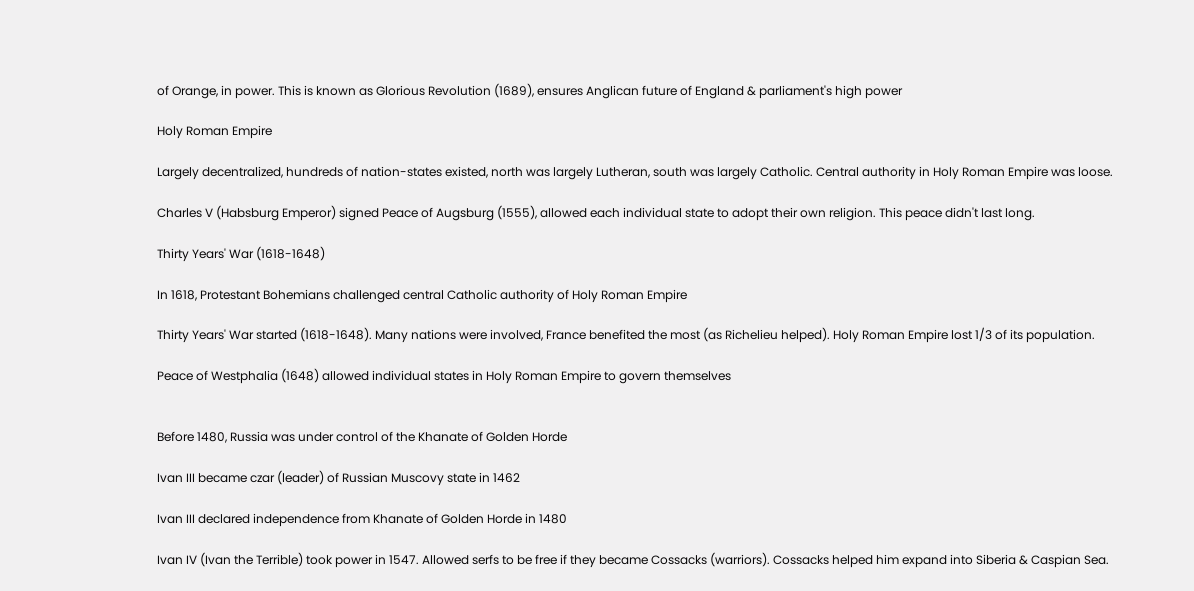of Orange, in power. This is known as Glorious Revolution (1689), ensures Anglican future of England & parliament's high power

Holy Roman Empire

Largely decentralized, hundreds of nation-states existed, north was largely Lutheran, south was largely Catholic. Central authority in Holy Roman Empire was loose.

Charles V (Habsburg Emperor) signed Peace of Augsburg (1555), allowed each individual state to adopt their own religion. This peace didn't last long.

Thirty Years' War (1618-1648)

In 1618, Protestant Bohemians challenged central Catholic authority of Holy Roman Empire

Thirty Years' War started (1618-1648). Many nations were involved, France benefited the most (as Richelieu helped). Holy Roman Empire lost 1/3 of its population.

Peace of Westphalia (1648) allowed individual states in Holy Roman Empire to govern themselves


Before 1480, Russia was under control of the Khanate of Golden Horde

Ivan III became czar (leader) of Russian Muscovy state in 1462

Ivan III declared independence from Khanate of Golden Horde in 1480

Ivan IV (Ivan the Terrible) took power in 1547. Allowed serfs to be free if they became Cossacks (warriors). Cossacks helped him expand into Siberia & Caspian Sea.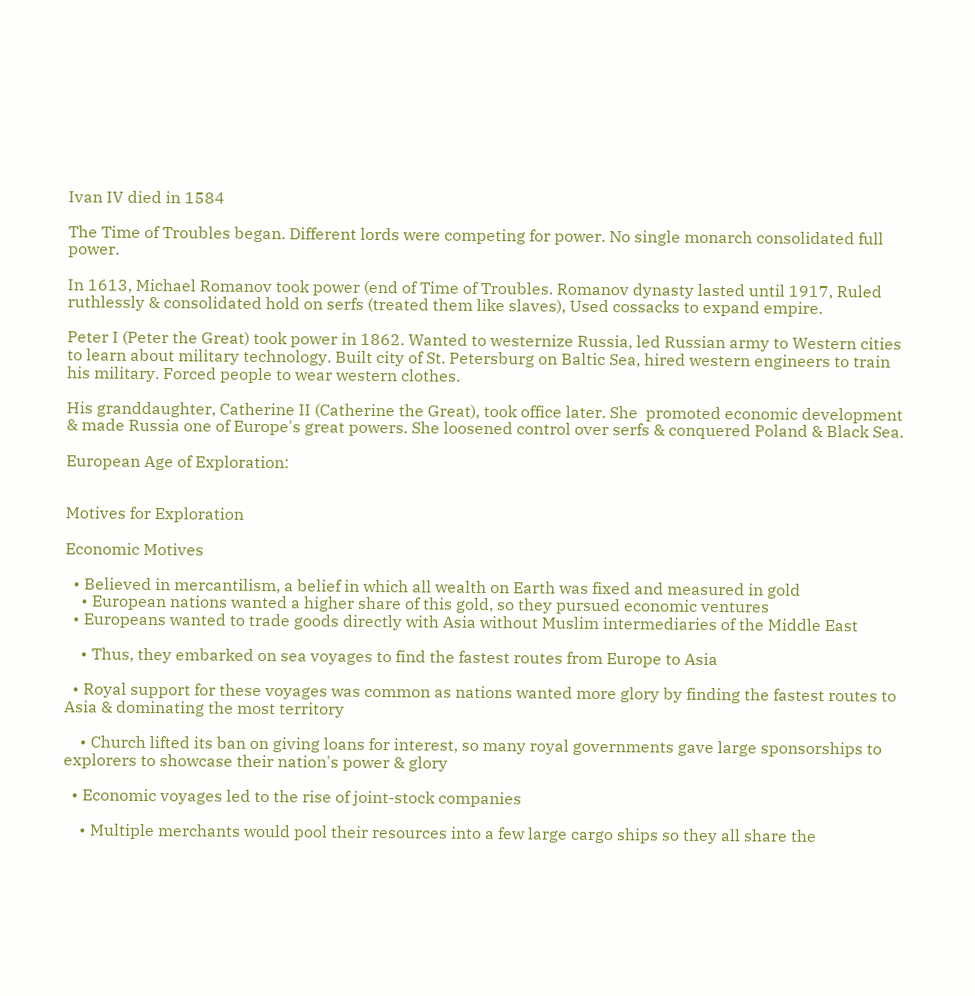Ivan IV died in 1584

The Time of Troubles began. Different lords were competing for power. No single monarch consolidated full power.

In 1613, Michael Romanov took power (end of Time of Troubles. Romanov dynasty lasted until 1917, Ruled ruthlessly & consolidated hold on serfs (treated them like slaves), Used cossacks to expand empire.

Peter I (Peter the Great) took power in 1862. Wanted to westernize Russia, led Russian army to Western cities to learn about military technology. Built city of St. Petersburg on Baltic Sea, hired western engineers to train his military. Forced people to wear western clothes.

His granddaughter, Catherine II (Catherine the Great), took office later. She  promoted economic development & made Russia one of Europe's great powers. She loosened control over serfs & conquered Poland & Black Sea.

European Age of Exploration:


Motives for Exploration

Economic Motives

  • Believed in mercantilism, a belief in which all wealth on Earth was fixed and measured in gold
    • European nations wanted a higher share of this gold, so they pursued economic ventures
  • Europeans wanted to trade goods directly with Asia without Muslim intermediaries of the Middle East

    • Thus, they embarked on sea voyages to find the fastest routes from Europe to Asia

  • Royal support for these voyages was common as nations wanted more glory by finding the fastest routes to Asia & dominating the most territory

    • Church lifted its ban on giving loans for interest, so many royal governments gave large sponsorships to explorers to showcase their nation's power & glory

  • Economic voyages led to the rise of joint-stock companies

    • Multiple merchants would pool their resources into a few large cargo ships so they all share the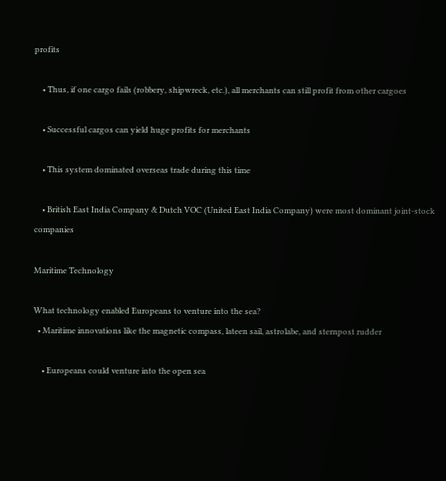profits

    • Thus, if one cargo fails (robbery, shipwreck, etc.), all merchants can still profit from other cargoes

    • Successful cargos can yield huge profits for merchants

    • This system dominated overseas trade during this time

    • British East India Company & Dutch VOC (United East India Company) were most dominant joint-stock companies

Maritime Technology

What technology enabled Europeans to venture into the sea?
  • Maritime innovations like the magnetic compass, lateen sail, astrolabe, and sternpost rudder

    • Europeans could venture into the open sea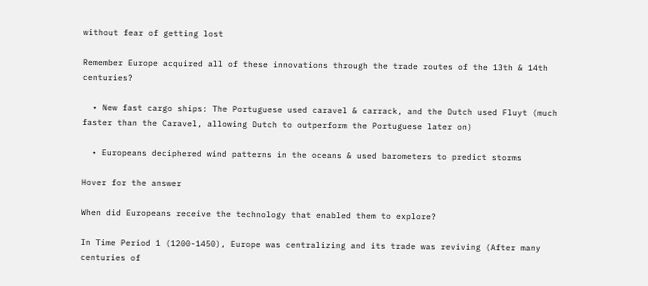without fear of getting lost

Remember Europe acquired all of these innovations through the trade routes of the 13th & 14th centuries?

  • New fast cargo ships: The Portuguese used caravel & carrack, and the Dutch used Fluyt (much faster than the Caravel, allowing Dutch to outperform the Portuguese later on)

  • Europeans deciphered wind patterns in the oceans & used barometers to predict storms

Hover for the answer

When did Europeans receive the technology that enabled them to explore?

In Time Period 1 (1200-1450), Europe was centralizing and its trade was reviving (After many centuries of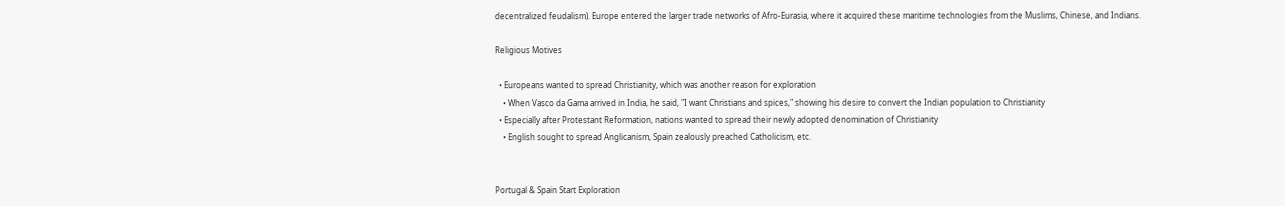decentralized feudalism). Europe entered the larger trade networks of Afro-Eurasia, where it acquired these maritime technologies from the Muslims, Chinese, and Indians.

Religious Motives

  • Europeans wanted to spread Christianity, which was another reason for exploration
    • When Vasco da Gama arrived in India, he said, "I want Christians and spices," showing his desire to convert the Indian population to Christianity
  • Especially after Protestant Reformation, nations wanted to spread their newly adopted denomination of Christianity
    • English sought to spread Anglicanism, Spain zealously preached Catholicism, etc.


Portugal & Spain Start Exploration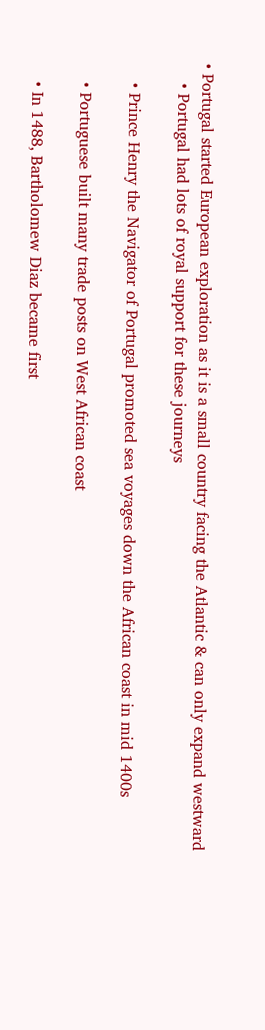• Portugal started European exploration as it is a small country facing the Atlantic & can only expand westward
    • Portugal had lots of royal support for these journeys

    • Prince Henry the Navigator of Portugal promoted sea voyages down the African coast in mid 1400s

    • Portuguese built many trade posts on West African coast

    • In 1488, Bartholomew Diaz became first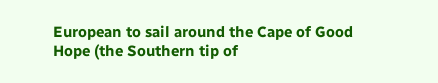European to sail around the Cape of Good Hope (the Southern tip of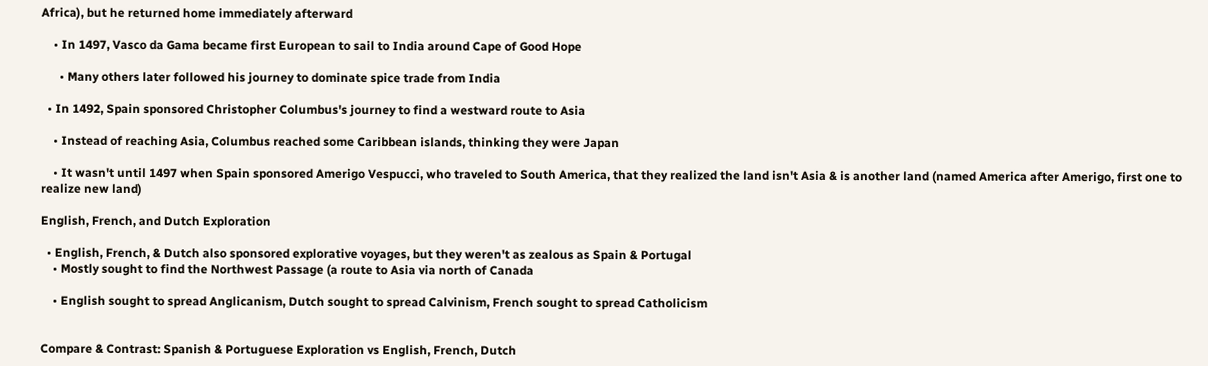Africa), but he returned home immediately afterward

    • In 1497, Vasco da Gama became first European to sail to India around Cape of Good Hope

      • Many others later followed his journey to dominate spice trade from India

  • In 1492, Spain sponsored Christopher Columbus's journey to find a westward route to Asia

    • Instead of reaching Asia, Columbus reached some Caribbean islands, thinking they were Japan

    • It wasn't until 1497 when Spain sponsored Amerigo Vespucci, who traveled to South America, that they realized the land isn't Asia & is another land (named America after Amerigo, first one to realize new land)

English, French, and Dutch Exploration

  • English, French, & Dutch also sponsored explorative voyages, but they weren't as zealous as Spain & Portugal
    • Mostly sought to find the Northwest Passage (a route to Asia via north of Canada

    • English sought to spread Anglicanism, Dutch sought to spread Calvinism, French sought to spread Catholicism


Compare & Contrast: Spanish & Portuguese Exploration vs English, French, Dutch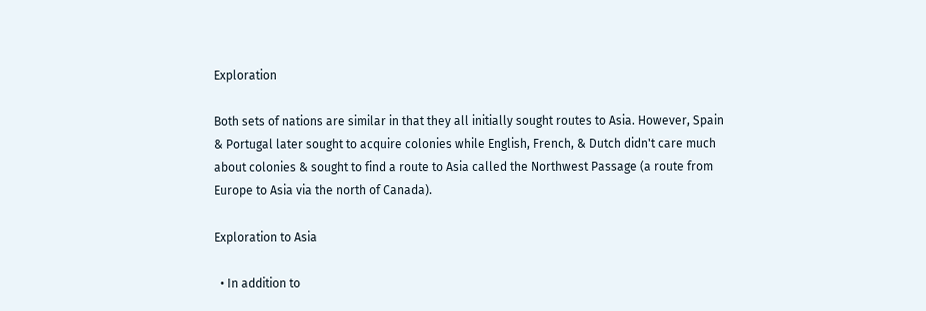Exploration

Both sets of nations are similar in that they all initially sought routes to Asia. However, Spain & Portugal later sought to acquire colonies while English, French, & Dutch didn't care much about colonies & sought to find a route to Asia called the Northwest Passage (a route from Europe to Asia via the north of Canada).

Exploration to Asia

  • In addition to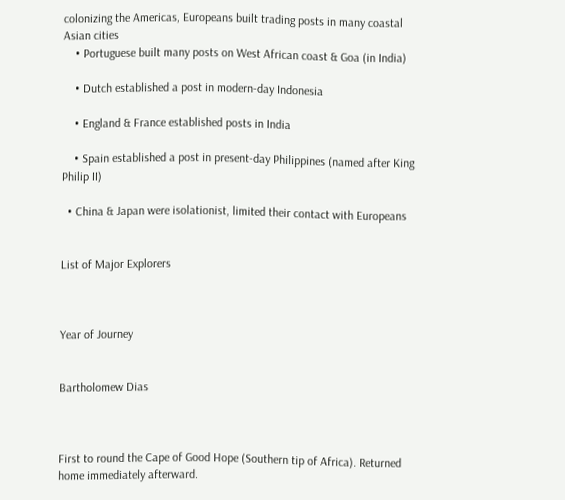colonizing the Americas, Europeans built trading posts in many coastal Asian cities
    • Portuguese built many posts on West African coast & Goa (in India)

    • Dutch established a post in modern-day Indonesia

    • England & France established posts in India

    • Spain established a post in present-day Philippines (named after King Philip II)

  • China & Japan were isolationist, limited their contact with Europeans


List of Major Explorers



Year of Journey


Bartholomew Dias



First to round the Cape of Good Hope (Southern tip of Africa). Returned home immediately afterward.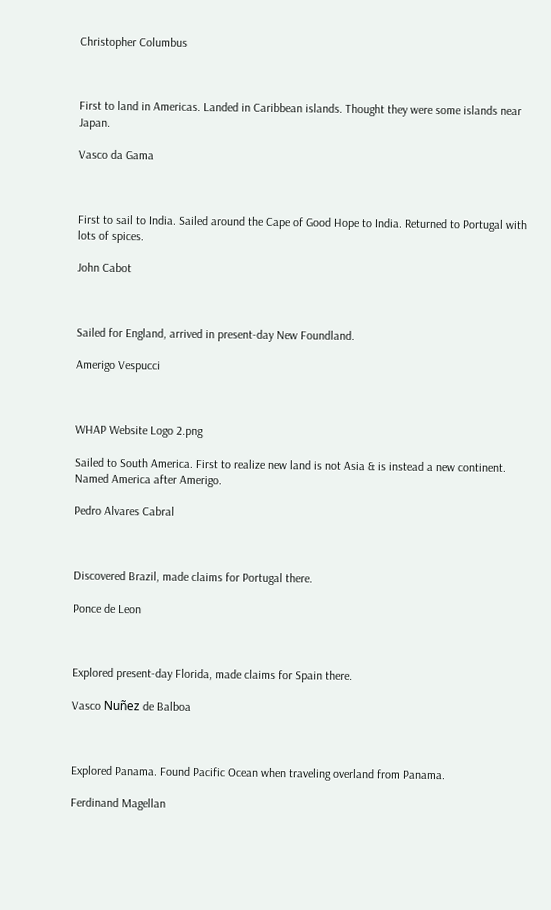Christopher Columbus



First to land in Americas. Landed in Caribbean islands. Thought they were some islands near Japan.

Vasco da Gama



First to sail to India. Sailed around the Cape of Good Hope to India. Returned to Portugal with lots of spices.

John Cabot



Sailed for England, arrived in present-day New Foundland.

Amerigo Vespucci



WHAP Website Logo 2.png

Sailed to South America. First to realize new land is not Asia & is instead a new continent. Named America after Amerigo.

Pedro Alvares Cabral



Discovered Brazil, made claims for Portugal there.

Ponce de Leon



Explored present-day Florida, made claims for Spain there.

Vasco Nuñez de Balboa



Explored Panama. Found Pacific Ocean when traveling overland from Panama.

Ferdinand Magellan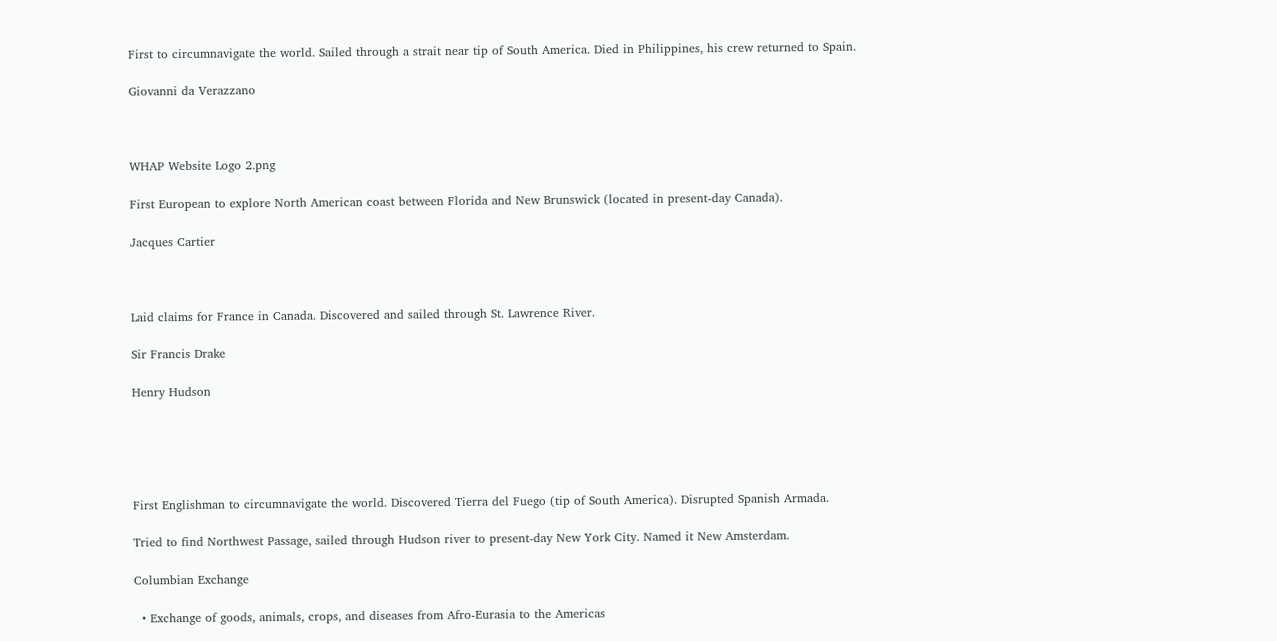First to circumnavigate the world. Sailed through a strait near tip of South America. Died in Philippines, his crew returned to Spain.

Giovanni da Verazzano



WHAP Website Logo 2.png

First European to explore North American coast between Florida and New Brunswick (located in present-day Canada).

Jacques Cartier



Laid claims for France in Canada. Discovered and sailed through St. Lawrence River.

Sir Francis Drake

Henry Hudson





First Englishman to circumnavigate the world. Discovered Tierra del Fuego (tip of South America). Disrupted Spanish Armada.

Tried to find Northwest Passage, sailed through Hudson river to present-day New York City. Named it New Amsterdam.

Columbian Exchange

  • Exchange of goods, animals, crops, and diseases from Afro-Eurasia to the Americas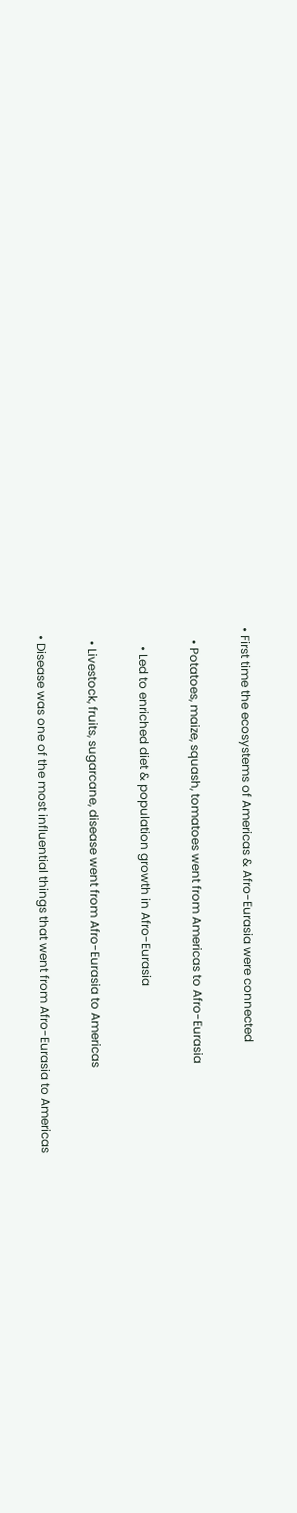• First time the ecosystems of Americas & Afro-Eurasia were connected

    • Potatoes, maize, squash, tomatoes went from Americas to Afro-Eurasia

      • Led to enriched diet & population growth in Afro-Eurasia

    • Livestock, fruits, sugarcane, disease went from Afro-Eurasia to Americas

  • Disease was one of the most influential things that went from Afro-Eurasia to Americas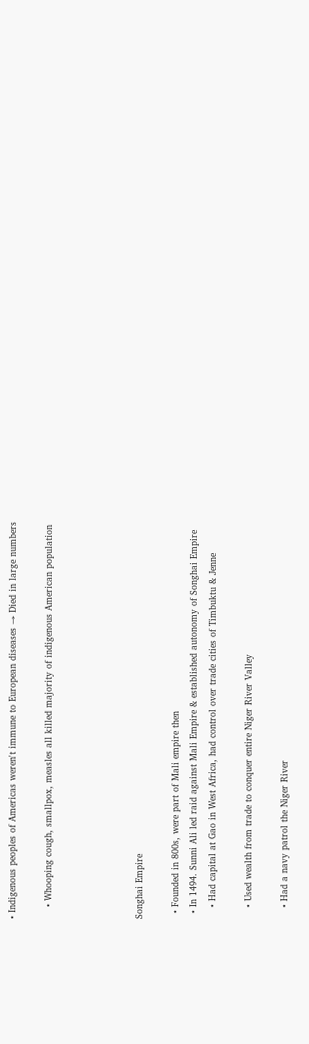• Indigenous peoples of Americas weren't immune to European diseases → Died in large numbers

    • Whooping cough, smallpox, measles all killed majority of indigenous American population




Songhai Empire

  • Founded in 800s, were part of Mali empire then
  • In 1494. Sunni Ali led raid against Mali Empire & established autonomy of Songhai Empire
    • Had capital at Gao in West Africa, had control over trade cities of Timbuktu & Jenne

    • Used wealth from trade to conquer entire Niger River Valley

    • Had a navy patrol the Niger River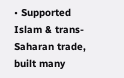• Supported Islam & trans-Saharan trade, built many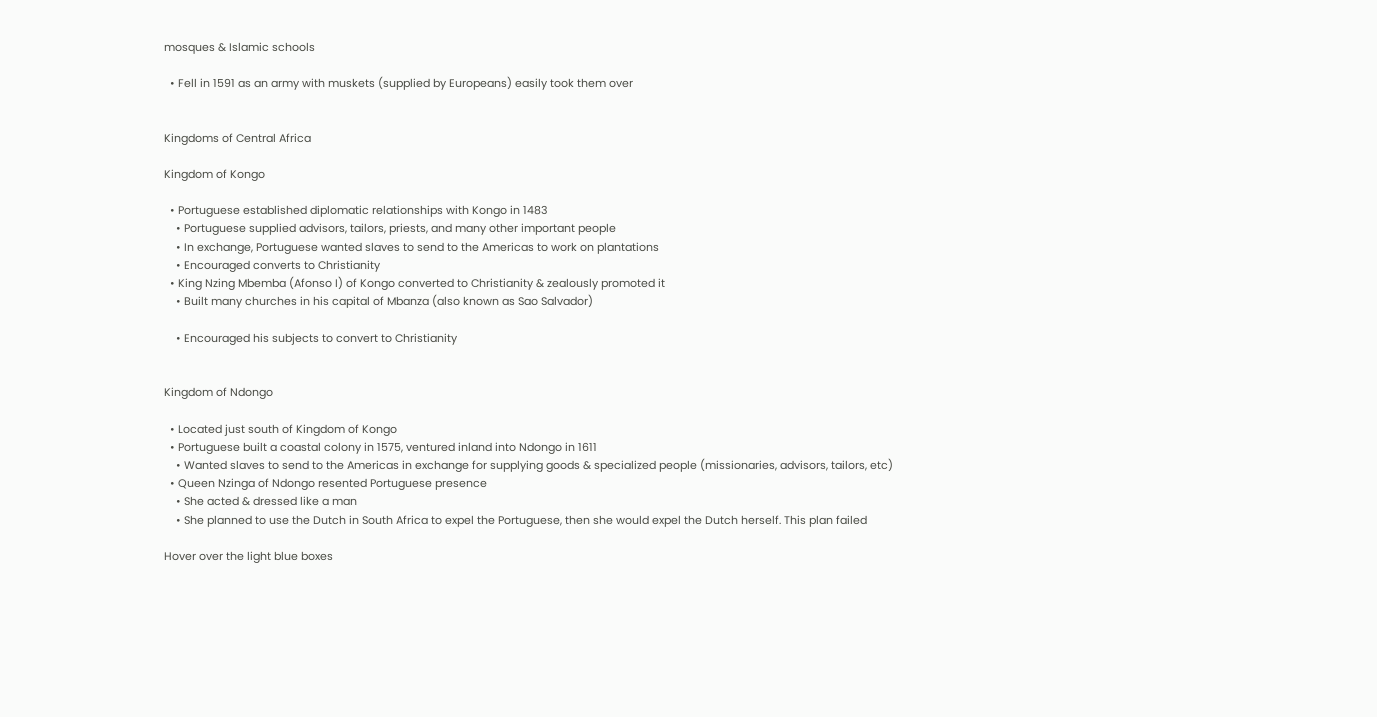mosques & Islamic schools

  • Fell in 1591 as an army with muskets (supplied by Europeans) easily took them over


Kingdoms of Central Africa

Kingdom of Kongo

  • Portuguese established diplomatic relationships with Kongo in 1483
    • Portuguese supplied advisors, tailors, priests, and many other important people
    • In exchange, Portuguese wanted slaves to send to the Americas to work on plantations
    • Encouraged converts to Christianity
  • King Nzing Mbemba (Afonso I) of Kongo converted to Christianity & zealously promoted it
    • Built many churches in his capital of Mbanza (also known as Sao Salvador)

    • Encouraged his subjects to convert to Christianity


Kingdom of Ndongo

  • Located just south of Kingdom of Kongo
  • Portuguese built a coastal colony in 1575, ventured inland into Ndongo in 1611
    • Wanted slaves to send to the Americas in exchange for supplying goods & specialized people (missionaries, advisors, tailors, etc)
  • Queen Nzinga of Ndongo resented Portuguese presence
    • She acted & dressed like a man
    • She planned to use the Dutch in South Africa to expel the Portuguese, then she would expel the Dutch herself. This plan failed

Hover over the light blue boxes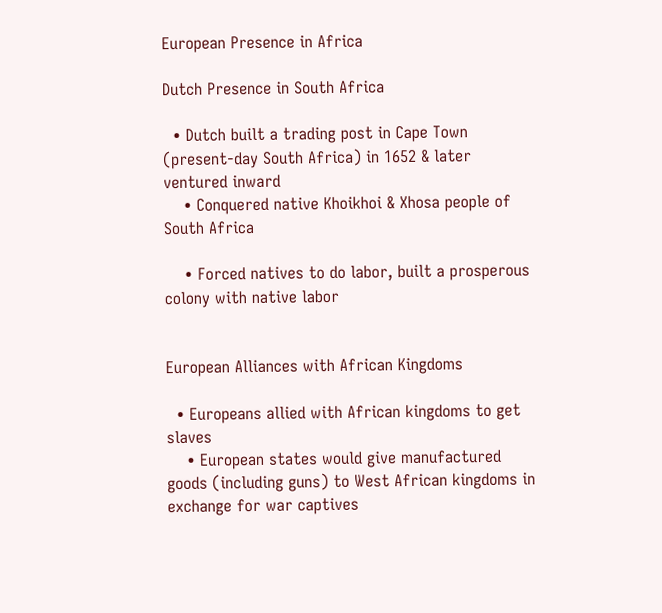European Presence in Africa

Dutch Presence in South Africa

  • Dutch built a trading post in Cape Town (present-day South Africa) in 1652 & later ventured inward
    • Conquered native Khoikhoi & Xhosa people of South Africa

    • Forced natives to do labor, built a prosperous colony with native labor


European Alliances with African Kingdoms

  • Europeans allied with African kingdoms to get slaves
    • European states would give manufactured goods (including guns) to West African kingdoms in exchange for war captives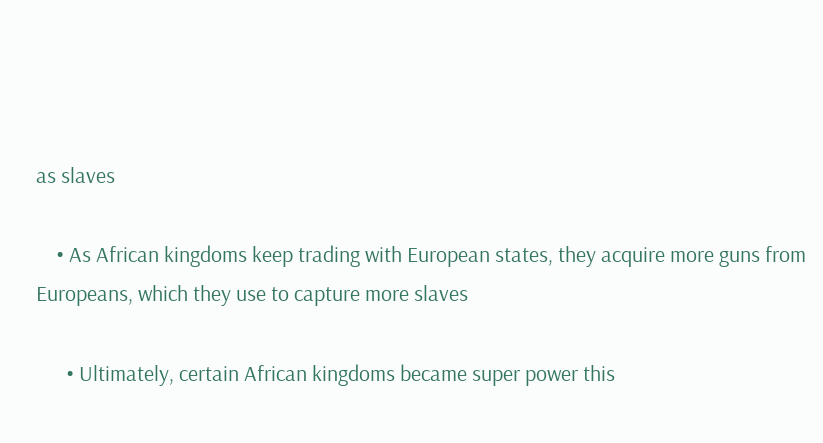as slaves

    • As African kingdoms keep trading with European states, they acquire more guns from Europeans, which they use to capture more slaves

      • Ultimately, certain African kingdoms became super power this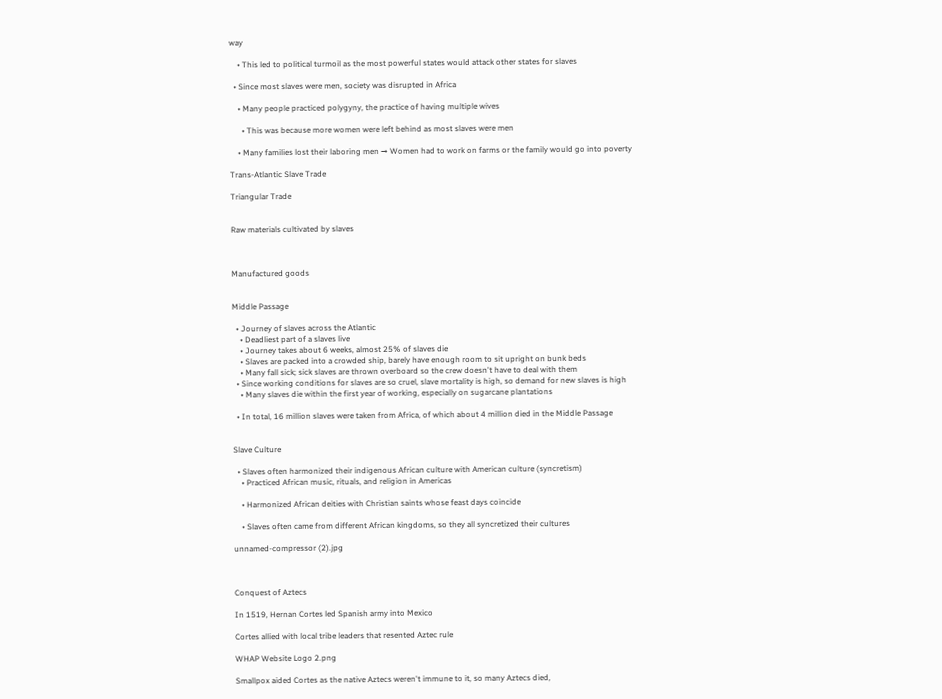way

    • This led to political turmoil as the most powerful states would attack other states for slaves

  • Since most slaves were men, society was disrupted in Africa

    • Many people practiced polygyny, the practice of having multiple wives

      • This was because more women were left behind as most slaves were men

    • Many families lost their laboring men → Women had to work on farms or the family would go into poverty

Trans-Atlantic Slave Trade

Triangular Trade


Raw materials cultivated by slaves



Manufactured goods


Middle Passage

  • Journey of slaves across the Atlantic
    • Deadliest part of a slaves live
    • Journey takes about 6 weeks, almost 25% of slaves die
    • Slaves are packed into a crowded ship, barely have enough room to sit upright on bunk beds
    • Many fall sick; sick slaves are thrown overboard so the crew doesn't have to deal with them
  • Since working conditions for slaves are so cruel, slave mortality is high, so demand for new slaves is high
    • Many slaves die within the first year of working, especially on sugarcane plantations

  • In total, 16 million slaves were taken from Africa, of which about 4 million died in the Middle Passage


Slave Culture

  • Slaves often harmonized their indigenous African culture with American culture (syncretism)
    • Practiced African music, rituals, and religion in Americas

    • Harmonized African deities with Christian saints whose feast days coincide

    • Slaves often came from different African kingdoms, so they all syncretized their cultures

unnamed-compressor (2).jpg



Conquest of Aztecs

In 1519, Hernan Cortes led Spanish army into Mexico

Cortes allied with local tribe leaders that resented Aztec rule

WHAP Website Logo 2.png

Smallpox aided Cortes as the native Aztecs weren't immune to it, so many Aztecs died,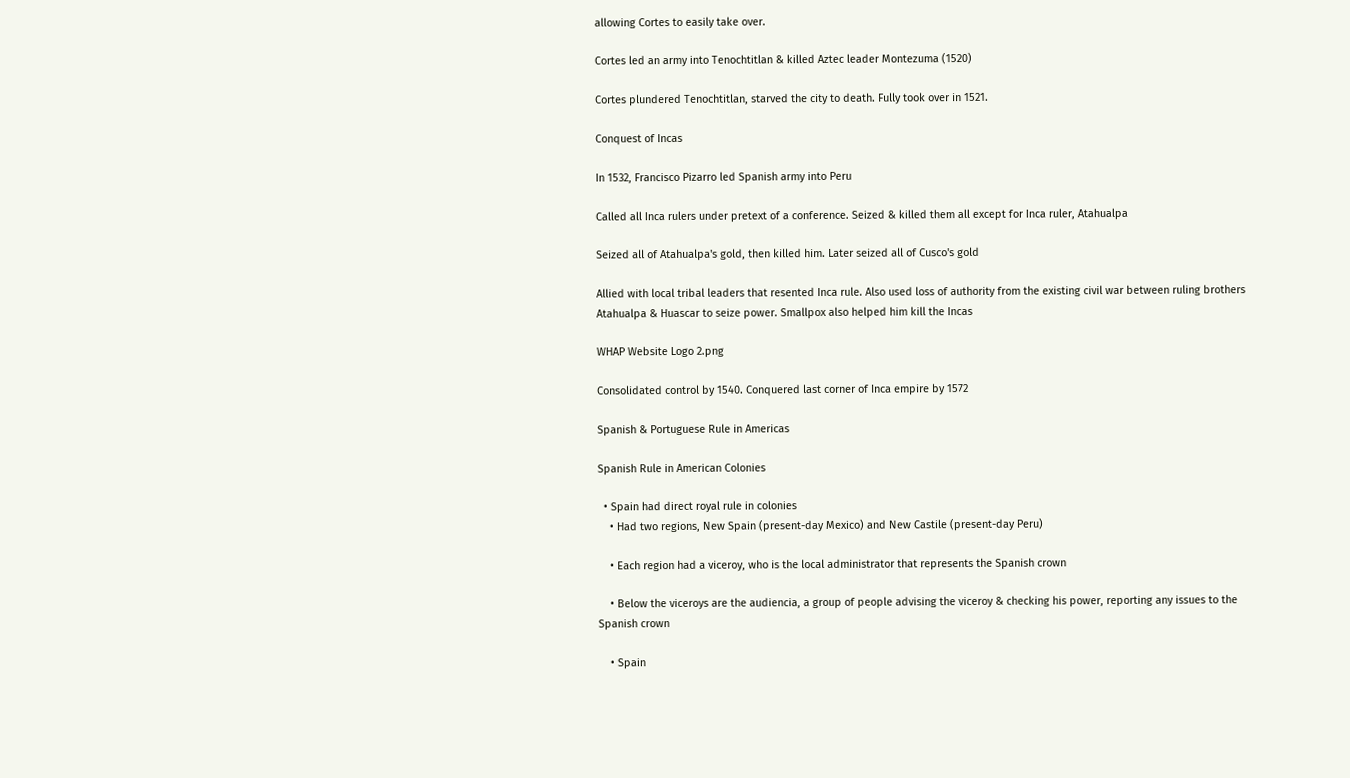allowing Cortes to easily take over.

Cortes led an army into Tenochtitlan & killed Aztec leader Montezuma (1520)

Cortes plundered Tenochtitlan, starved the city to death. Fully took over in 1521.

Conquest of Incas

In 1532, Francisco Pizarro led Spanish army into Peru

Called all Inca rulers under pretext of a conference. Seized & killed them all except for Inca ruler, Atahualpa

Seized all of Atahualpa's gold, then killed him. Later seized all of Cusco's gold

Allied with local tribal leaders that resented Inca rule. Also used loss of authority from the existing civil war between ruling brothers Atahualpa & Huascar to seize power. Smallpox also helped him kill the Incas

WHAP Website Logo 2.png

Consolidated control by 1540. Conquered last corner of Inca empire by 1572

Spanish & Portuguese Rule in Americas

Spanish Rule in American Colonies

  • Spain had direct royal rule in colonies
    • Had two regions, New Spain (present-day Mexico) and New Castile (present-day Peru)

    • Each region had a viceroy, who is the local administrator that represents the Spanish crown

    • Below the viceroys are the audiencia, a group of people advising the viceroy & checking his power, reporting any issues to the Spanish crown

    • Spain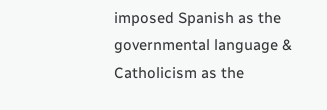imposed Spanish as the governmental language & Catholicism as the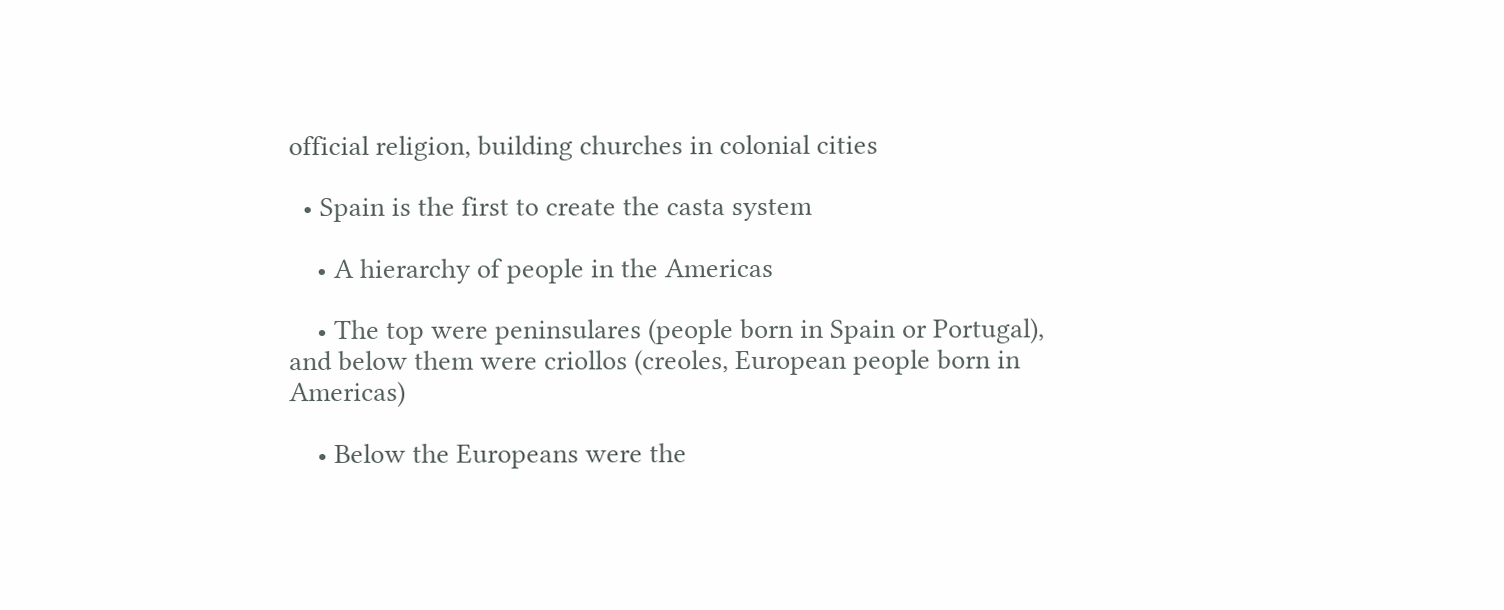official religion, building churches in colonial cities

  • Spain is the first to create the casta system

    • A hierarchy of people in the Americas

    • The top were peninsulares (people born in Spain or Portugal), and below them were criollos (creoles, European people born in Americas)

    • Below the Europeans were the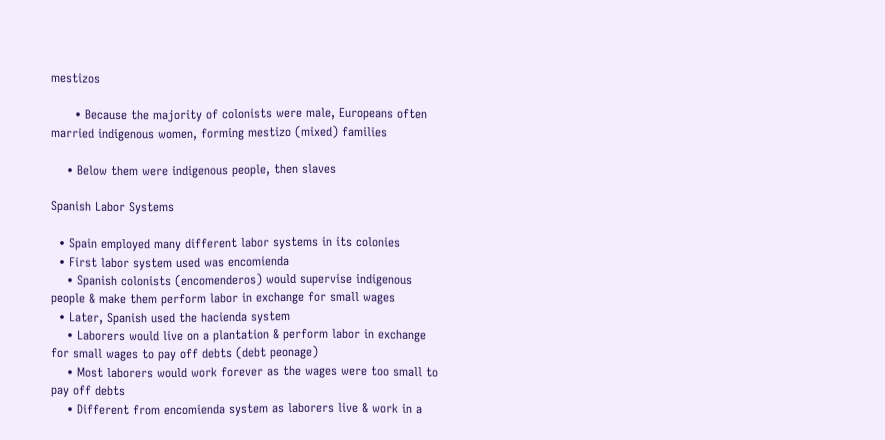mestizos

      • Because the majority of colonists were male, Europeans often married indigenous women, forming mestizo (mixed) families

    • Below them were indigenous people, then slaves

Spanish Labor Systems

  • Spain employed many different labor systems in its colonies
  • First labor system used was encomienda
    • Spanish colonists (encomenderos) would supervise indigenous people & make them perform labor in exchange for small wages
  • Later, Spanish used the hacienda system
    • Laborers would live on a plantation & perform labor in exchange for small wages to pay off debts (debt peonage)
    • Most laborers would work forever as the wages were too small to pay off debts
    • Different from encomienda system as laborers live & work in a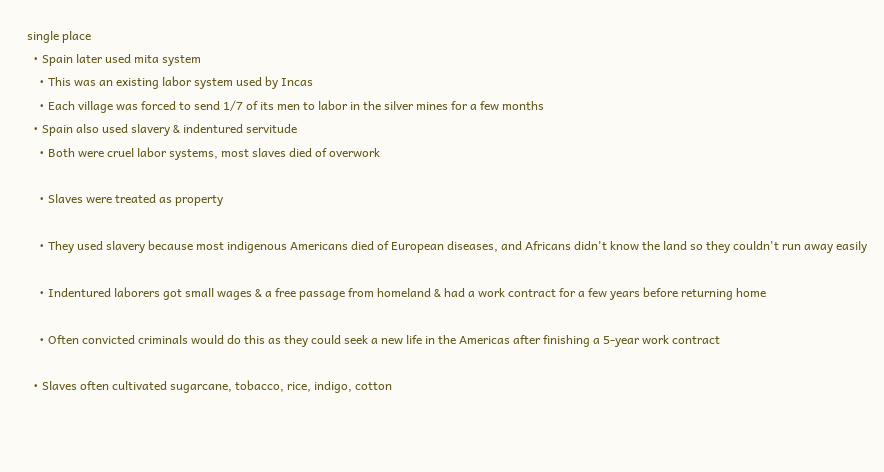single place
  • Spain later used mita system
    • This was an existing labor system used by Incas
    • Each village was forced to send 1/7 of its men to labor in the silver mines for a few months
  • Spain also used slavery & indentured servitude
    • Both were cruel labor systems, most slaves died of overwork

    • Slaves were treated as property

    • They used slavery because most indigenous Americans died of European diseases, and Africans didn't know the land so they couldn't run away easily

    • Indentured laborers got small wages & a free passage from homeland & had a work contract for a few years before returning home

    • Often convicted criminals would do this as they could seek a new life in the Americas after finishing a 5-year work contract

  • Slaves often cultivated sugarcane, tobacco, rice, indigo, cotton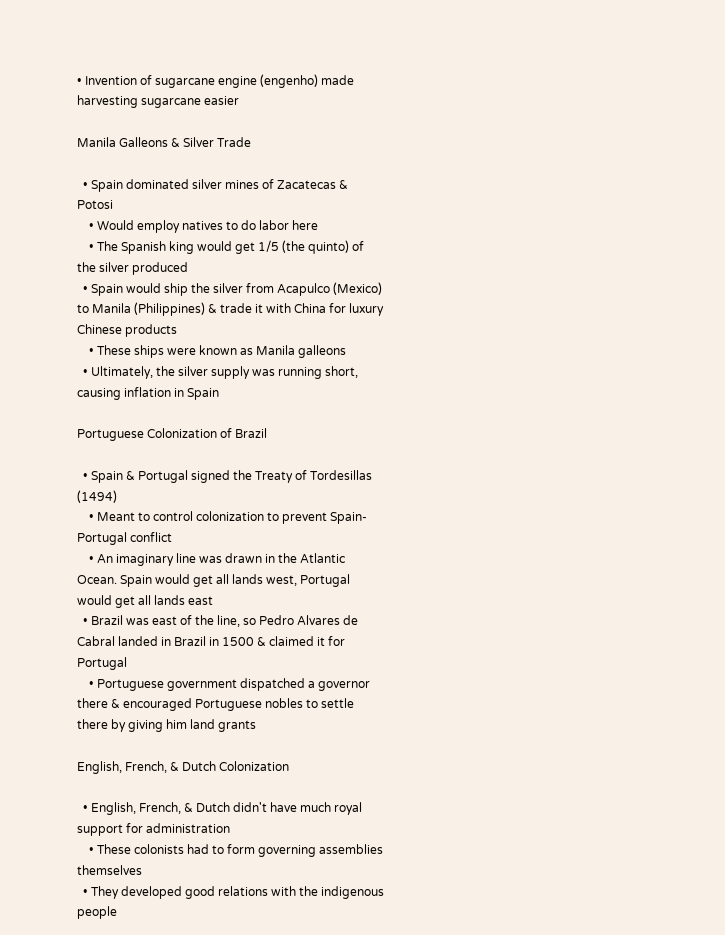• Invention of sugarcane engine (engenho) made harvesting sugarcane easier

Manila Galleons & Silver Trade

  • Spain dominated silver mines of Zacatecas & Potosi
    • Would employ natives to do labor here
    • The Spanish king would get 1/5 (the quinto) of the silver produced
  • Spain would ship the silver from Acapulco (Mexico) to Manila (Philippines) & trade it with China for luxury Chinese products
    • These ships were known as Manila galleons
  • Ultimately, the silver supply was running short, causing inflation in Spain

Portuguese Colonization of Brazil

  • Spain & Portugal signed the Treaty of Tordesillas (1494)
    • Meant to control colonization to prevent Spain-Portugal conflict
    • An imaginary line was drawn in the Atlantic Ocean. Spain would get all lands west, Portugal would get all lands east
  • Brazil was east of the line, so Pedro Alvares de Cabral landed in Brazil in 1500 & claimed it for Portugal
    • Portuguese government dispatched a governor there & encouraged Portuguese nobles to settle there by giving him land grants

English, French, & Dutch Colonization

  • English, French, & Dutch didn't have much royal support for administration
    • These colonists had to form governing assemblies themselves
  • They developed good relations with the indigenous people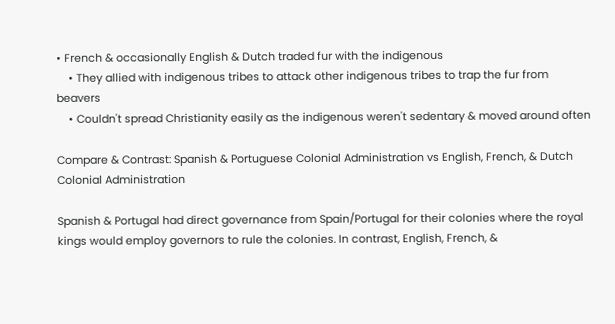• French & occasionally English & Dutch traded fur with the indigenous
    • They allied with indigenous tribes to attack other indigenous tribes to trap the fur from beavers
    • Couldn't spread Christianity easily as the indigenous weren't sedentary & moved around often

Compare & Contrast: Spanish & Portuguese Colonial Administration vs English, French, & Dutch Colonial Administration

Spanish & Portugal had direct governance from Spain/Portugal for their colonies where the royal kings would employ governors to rule the colonies. In contrast, English, French, &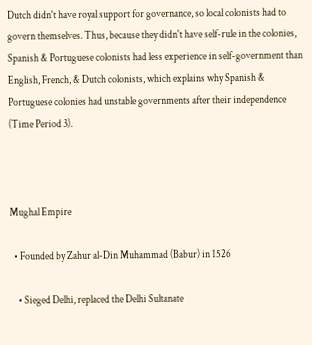Dutch didn't have royal support for governance, so local colonists had to  govern themselves. Thus, because they didn't have self-rule in the colonies, Spanish & Portuguese colonists had less experience in self-government than English, French, & Dutch colonists, which explains why Spanish & Portuguese colonies had unstable governments after their independence (Time Period 3).



Mughal Empire

  • Founded by Zahur al-Din Muhammad (Babur) in 1526

    • Sieged Delhi, replaced the Delhi Sultanate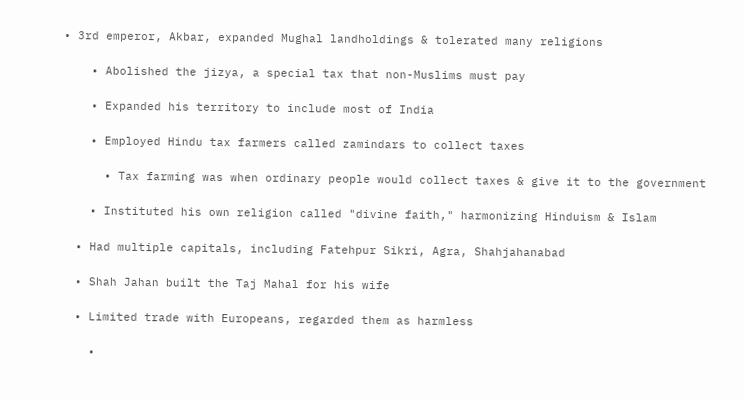• 3rd emperor, Akbar, expanded Mughal landholdings & tolerated many religions

    • Abolished the jizya, a special tax that non-Muslims must pay

    • Expanded his territory to include most of India

    • Employed Hindu tax farmers called zamindars to collect taxes

      • Tax farming was when ordinary people would collect taxes & give it to the government

    • Instituted his own religion called "divine faith," harmonizing Hinduism & Islam

  • Had multiple capitals, including Fatehpur Sikri, Agra, Shahjahanabad

  • Shah Jahan built the Taj Mahal for his wife

  • Limited trade with Europeans, regarded them as harmless

    •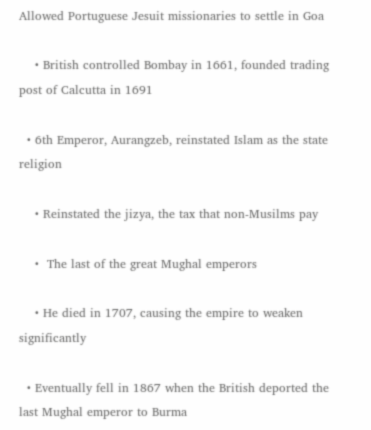Allowed Portuguese Jesuit missionaries to settle in Goa

    • British controlled Bombay in 1661, founded trading post of Calcutta in 1691

  • 6th Emperor, Aurangzeb, reinstated Islam as the state religion

    • Reinstated the jizya, the tax that non-Musilms pay

    •  The last of the great Mughal emperors

    • He died in 1707, causing the empire to weaken significantly

  • Eventually fell in 1867 when the British deported the last Mughal emperor to Burma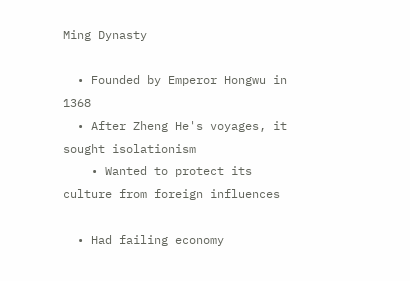Ming Dynasty

  • Founded by Emperor Hongwu in 1368
  • After Zheng He's voyages, it sought isolationism
    • Wanted to protect its culture from foreign influences

  • Had failing economy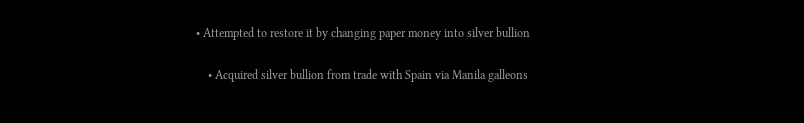• Attempted to restore it by changing paper money into silver bullion

    • Acquired silver bullion from trade with Spain via Manila galleons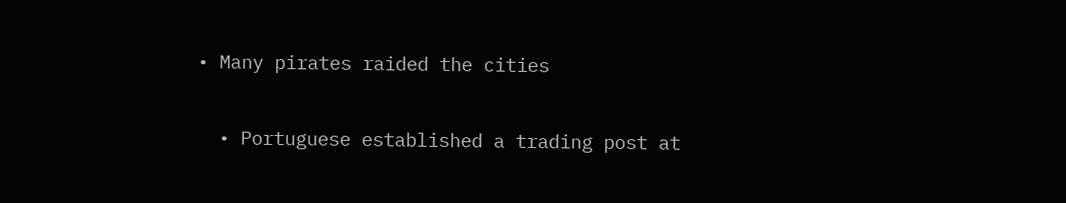• Many pirates raided the cities

  • Portuguese established a trading post at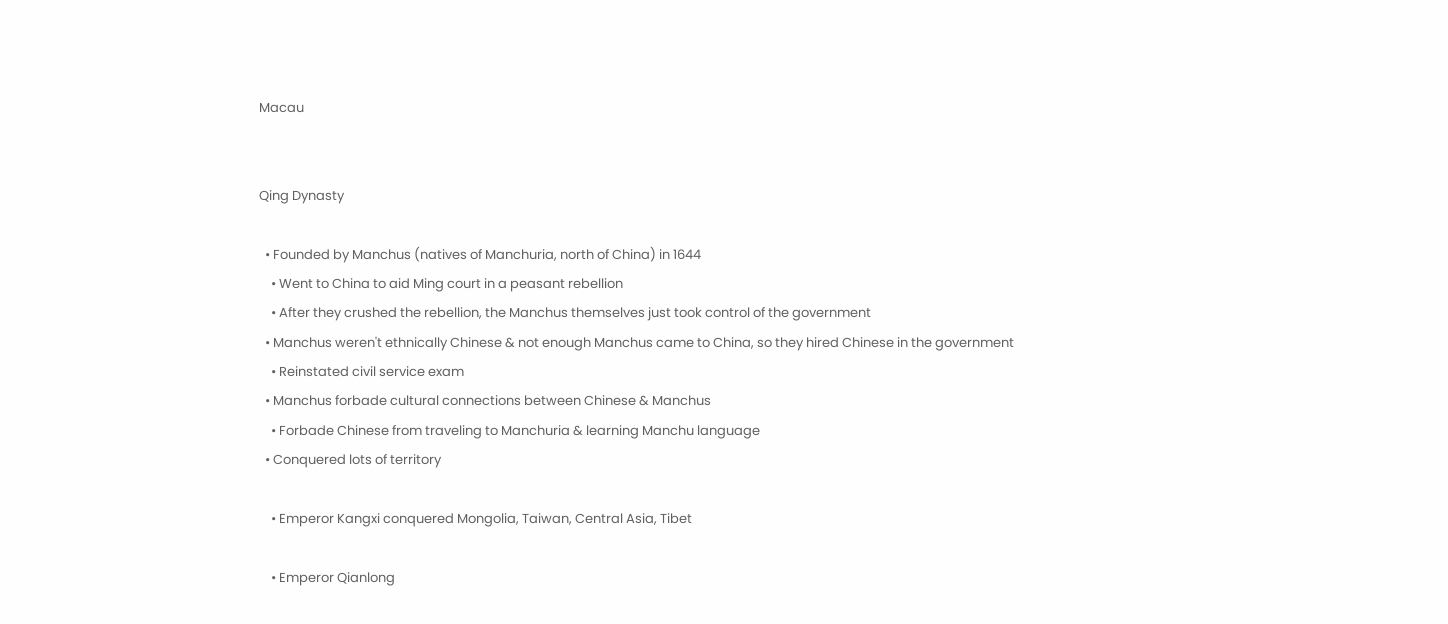Macau


Qing Dynasty

  • Founded by Manchus (natives of Manchuria, north of China) in 1644
    • Went to China to aid Ming court in a peasant rebellion
    • After they crushed the rebellion, the Manchus themselves just took control of the government
  • Manchus weren't ethnically Chinese & not enough Manchus came to China, so they hired Chinese in the government
    • Reinstated civil service exam
  • Manchus forbade cultural connections between Chinese & Manchus
    • Forbade Chinese from traveling to Manchuria & learning Manchu language
  • Conquered lots of territory

    • Emperor Kangxi conquered Mongolia, Taiwan, Central Asia, Tibet

    • Emperor Qianlong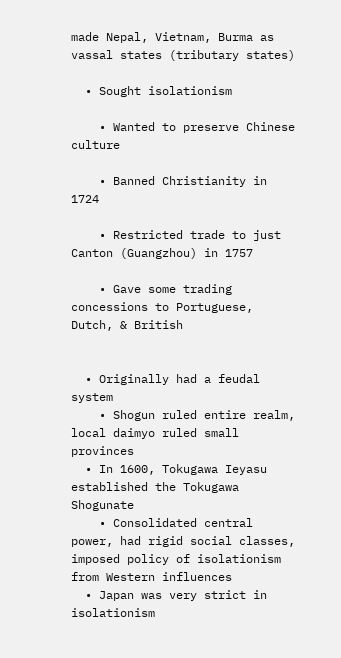made Nepal, Vietnam, Burma as vassal states (tributary states)

  • Sought isolationism

    • Wanted to preserve Chinese culture

    • Banned Christianity in 1724

    • Restricted trade to just Canton (Guangzhou) in 1757

    • Gave some trading concessions to Portuguese, Dutch, & British


  • Originally had a feudal system
    • Shogun ruled entire realm, local daimyo ruled small provinces
  • In 1600, Tokugawa Ieyasu established the Tokugawa Shogunate
    • Consolidated central power, had rigid social classes, imposed policy of isolationism from Western influences
  • Japan was very strict in isolationism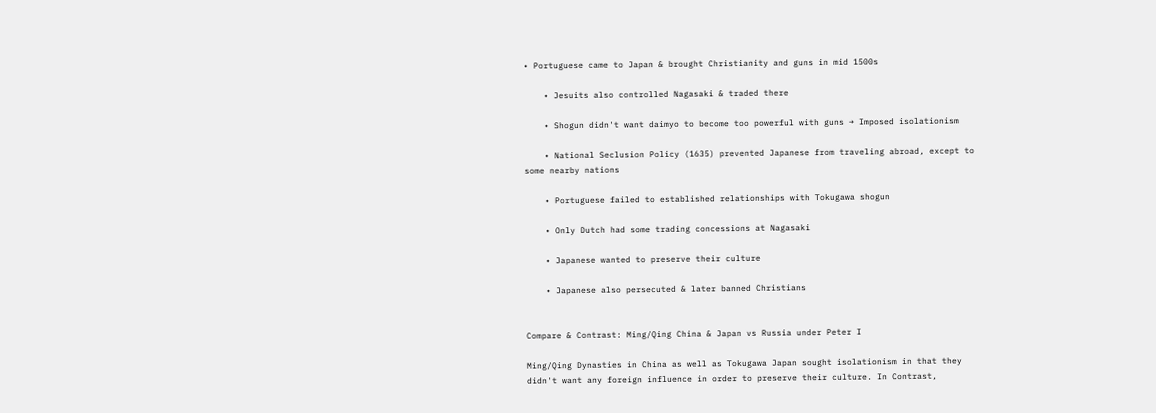• Portuguese came to Japan & brought Christianity and guns in mid 1500s

    • Jesuits also controlled Nagasaki & traded there

    • Shogun didn't want daimyo to become too powerful with guns → Imposed isolationism

    • National Seclusion Policy (1635) prevented Japanese from traveling abroad, except to some nearby nations

    • Portuguese failed to established relationships with Tokugawa shogun

    • Only Dutch had some trading concessions at Nagasaki

    • Japanese wanted to preserve their culture

    • Japanese also persecuted & later banned Christians


Compare & Contrast: Ming/Qing China & Japan vs Russia under Peter I

Ming/Qing Dynasties in China as well as Tokugawa Japan sought isolationism in that they didn't want any foreign influence in order to preserve their culture. In Contrast,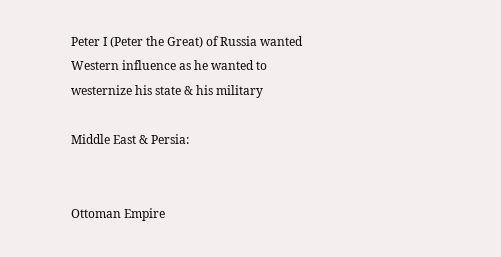Peter I (Peter the Great) of Russia wanted Western influence as he wanted to westernize his state & his military

Middle East & Persia:


Ottoman Empire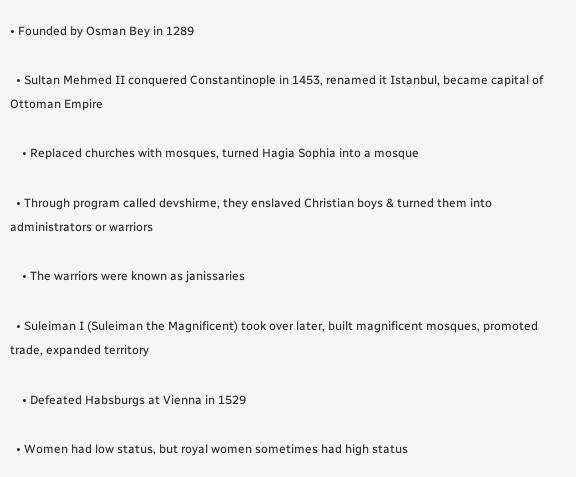• Founded by Osman Bey in 1289

  • Sultan Mehmed II conquered Constantinople in 1453, renamed it Istanbul, became capital of Ottoman Empire

    • Replaced churches with mosques, turned Hagia Sophia into a mosque

  • Through program called devshirme, they enslaved Christian boys & turned them into administrators or warriors

    • The warriors were known as janissaries

  • Suleiman I (Suleiman the Magnificent) took over later, built magnificent mosques, promoted trade, expanded territory

    • Defeated Habsburgs at Vienna in 1529

  • Women had low status, but royal women sometimes had high status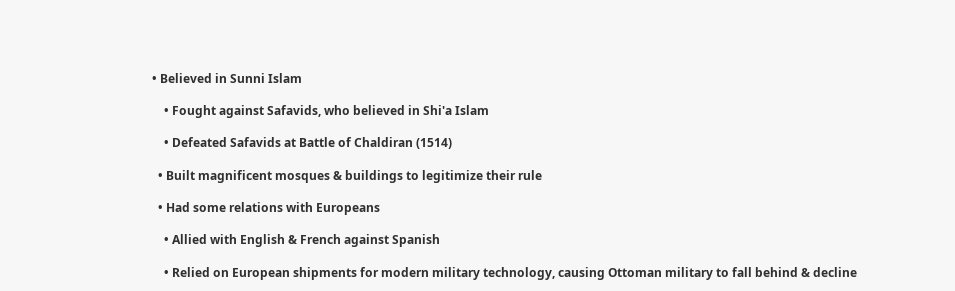• Believed in Sunni Islam

    • Fought against Safavids, who believed in Shi'a Islam

    • Defeated Safavids at Battle of Chaldiran (1514)

  • Built magnificent mosques & buildings to legitimize their rule

  • Had some relations with Europeans

    • Allied with English & French against Spanish

    • Relied on European shipments for modern military technology, causing Ottoman military to fall behind & decline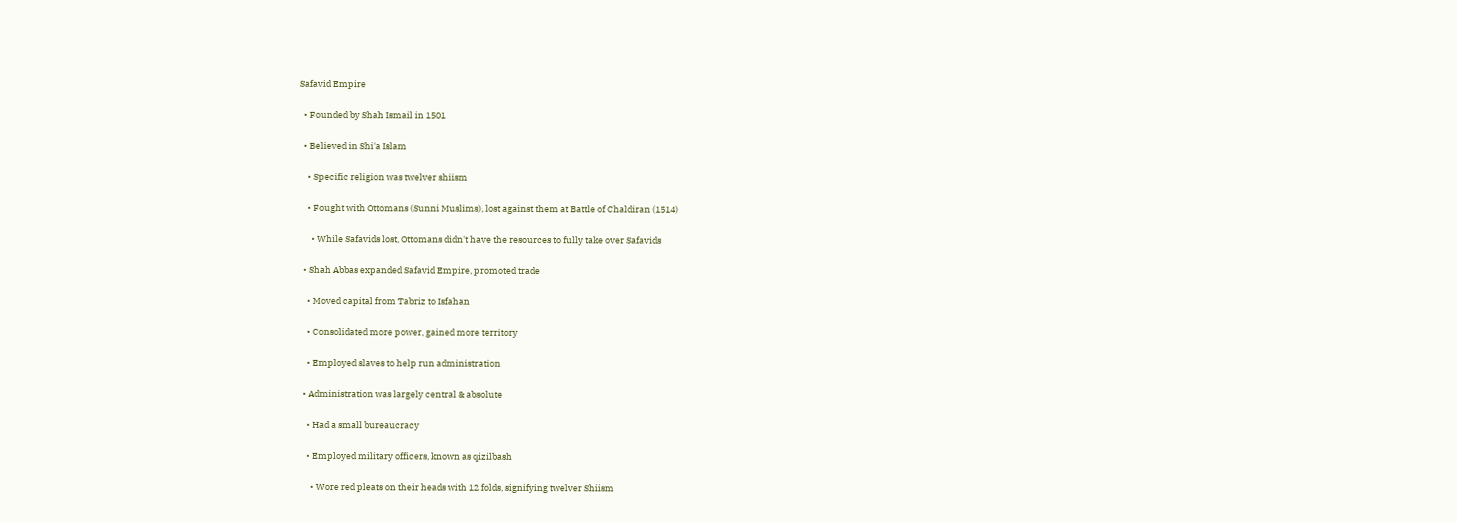Safavid Empire

  • Founded by Shah Ismail in 1501

  • Believed in Shi'a Islam

    • Specific religion was twelver shiism

    • Fought with Ottomans (Sunni Muslims), lost against them at Battle of Chaldiran (1514)

      • While Safavids lost, Ottomans didn't have the resources to fully take over Safavids

  • Shah Abbas expanded Safavid Empire, promoted trade

    • Moved capital from Tabriz to Isfahan

    • Consolidated more power, gained more territory

    • Employed slaves to help run administration

  • Administration was largely central & absolute

    • Had a small bureaucracy

    • Employed military officers, known as qizilbash

      • Wore red pleats on their heads with 12 folds, signifying twelver Shiism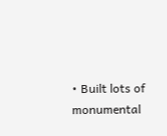• Built lots of monumental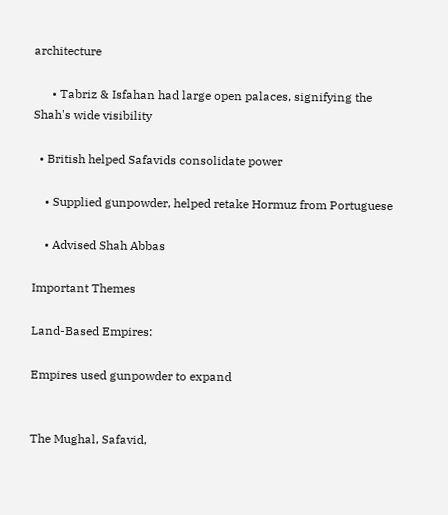architecture

      • Tabriz & Isfahan had large open palaces, signifying the Shah's wide visibility

  • British helped Safavids consolidate power

    • Supplied gunpowder, helped retake Hormuz from Portuguese

    • Advised Shah Abbas

Important Themes

Land-Based Empires:

Empires used gunpowder to expand


The Mughal, Safavid,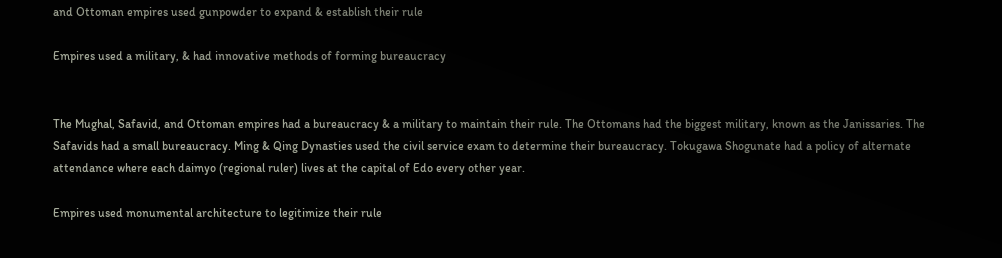and Ottoman empires used gunpowder to expand & establish their rule

Empires used a military, & had innovative methods of forming bureaucracy


The Mughal, Safavid, and Ottoman empires had a bureaucracy & a military to maintain their rule. The Ottomans had the biggest military, known as the Janissaries. The Safavids had a small bureaucracy. Ming & Qing Dynasties used the civil service exam to determine their bureaucracy. Tokugawa Shogunate had a policy of alternate attendance where each daimyo (regional ruler) lives at the capital of Edo every other year.

Empires used monumental architecture to legitimize their rule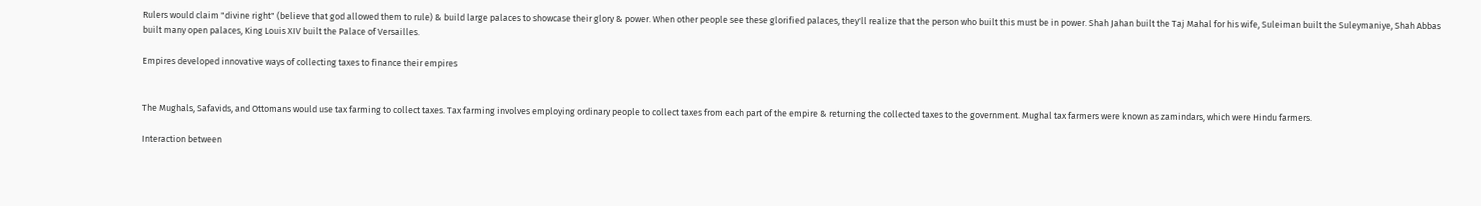Rulers would claim "divine right" (believe that god allowed them to rule) & build large palaces to showcase their glory & power. When other people see these glorified palaces, they'll realize that the person who built this must be in power. Shah Jahan built the Taj Mahal for his wife, Suleiman built the Suleymaniye, Shah Abbas built many open palaces, King Louis XIV built the Palace of Versailles.

Empires developed innovative ways of collecting taxes to finance their empires


The Mughals, Safavids, and Ottomans would use tax farming to collect taxes. Tax farming involves employing ordinary people to collect taxes from each part of the empire & returning the collected taxes to the government. Mughal tax farmers were known as zamindars, which were Hindu farmers.

Interaction between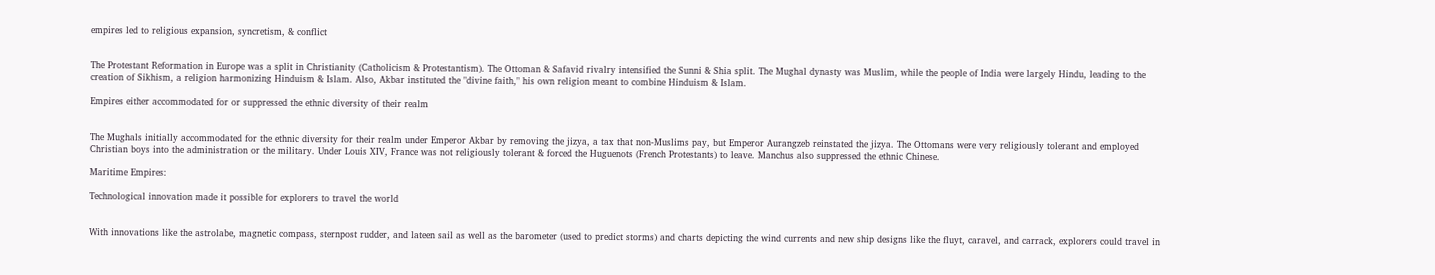empires led to religious expansion, syncretism, & conflict


The Protestant Reformation in Europe was a split in Christianity (Catholicism & Protestantism). The Ottoman & Safavid rivalry intensified the Sunni & Shia split. The Mughal dynasty was Muslim, while the people of India were largely Hindu, leading to the creation of Sikhism, a religion harmonizing Hinduism & Islam. Also, Akbar instituted the "divine faith," his own religion meant to combine Hinduism & Islam.

Empires either accommodated for or suppressed the ethnic diversity of their realm


The Mughals initially accommodated for the ethnic diversity for their realm under Emperor Akbar by removing the jizya, a tax that non-Muslims pay, but Emperor Aurangzeb reinstated the jizya. The Ottomans were very religiously tolerant and employed Christian boys into the administration or the military. Under Louis XIV, France was not religiously tolerant & forced the Huguenots (French Protestants) to leave. Manchus also suppressed the ethnic Chinese.

Maritime Empires:

Technological innovation made it possible for explorers to travel the world


With innovations like the astrolabe, magnetic compass, sternpost rudder, and lateen sail as well as the barometer (used to predict storms) and charts depicting the wind currents and new ship designs like the fluyt, caravel, and carrack, explorers could travel in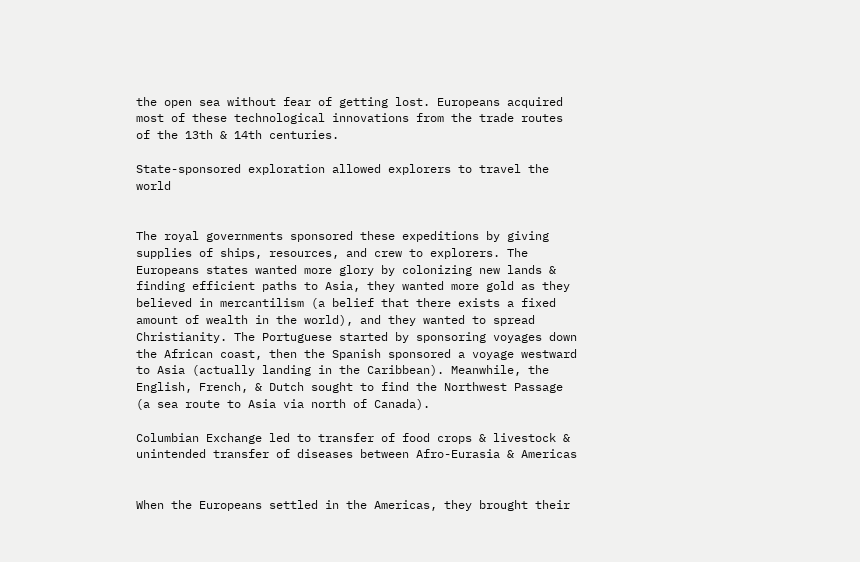the open sea without fear of getting lost. Europeans acquired most of these technological innovations from the trade routes of the 13th & 14th centuries.

State-sponsored exploration allowed explorers to travel the world


The royal governments sponsored these expeditions by giving supplies of ships, resources, and crew to explorers. The Europeans states wanted more glory by colonizing new lands & finding efficient paths to Asia, they wanted more gold as they believed in mercantilism (a belief that there exists a fixed amount of wealth in the world), and they wanted to spread Christianity. The Portuguese started by sponsoring voyages down the African coast, then the Spanish sponsored a voyage westward to Asia (actually landing in the Caribbean). Meanwhile, the English, French, & Dutch sought to find the Northwest Passage (a sea route to Asia via north of Canada).

Columbian Exchange led to transfer of food crops & livestock & unintended transfer of diseases between Afro-Eurasia & Americas


When the Europeans settled in the Americas, they brought their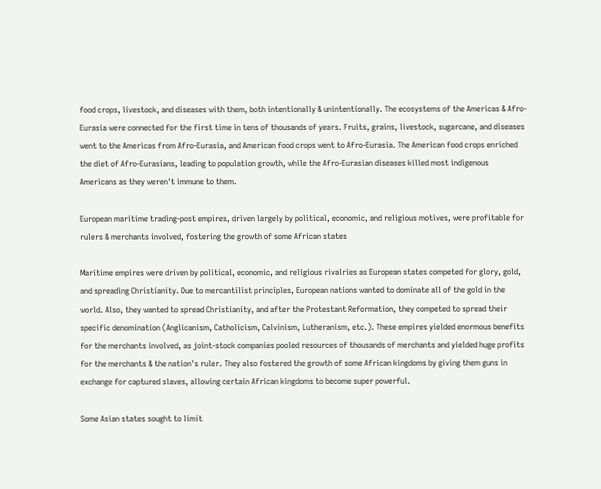food crops, livestock, and diseases with them, both intentionally & unintentionally. The ecosystems of the Americas & Afro-Eurasia were connected for the first time in tens of thousands of years. Fruits, grains, livestock, sugarcane, and diseases went to the Americas from Afro-Eurasia, and American food crops went to Afro-Eurasia. The American food crops enriched the diet of Afro-Eurasians, leading to population growth, while the Afro-Eurasian diseases killed most indigenous Americans as they weren't immune to them.

European maritime trading-post empires, driven largely by political, economic, and religious motives, were profitable for rulers & merchants involved, fostering the growth of some African states

Maritime empires were driven by political, economic, and religious rivalries as European states competed for glory, gold, and spreading Christianity. Due to mercantilist principles, European nations wanted to dominate all of the gold in the world. Also, they wanted to spread Christianity, and after the Protestant Reformation, they competed to spread their specific denomination (Anglicanism, Catholicism, Calvinism, Lutheranism, etc.). These empires yielded enormous benefits for the merchants involved, as joint-stock companies pooled resources of thousands of merchants and yielded huge profits for the merchants & the nation's ruler. They also fostered the growth of some African kingdoms by giving them guns in exchange for captured slaves, allowing certain African kingdoms to become super powerful.

Some Asian states sought to limit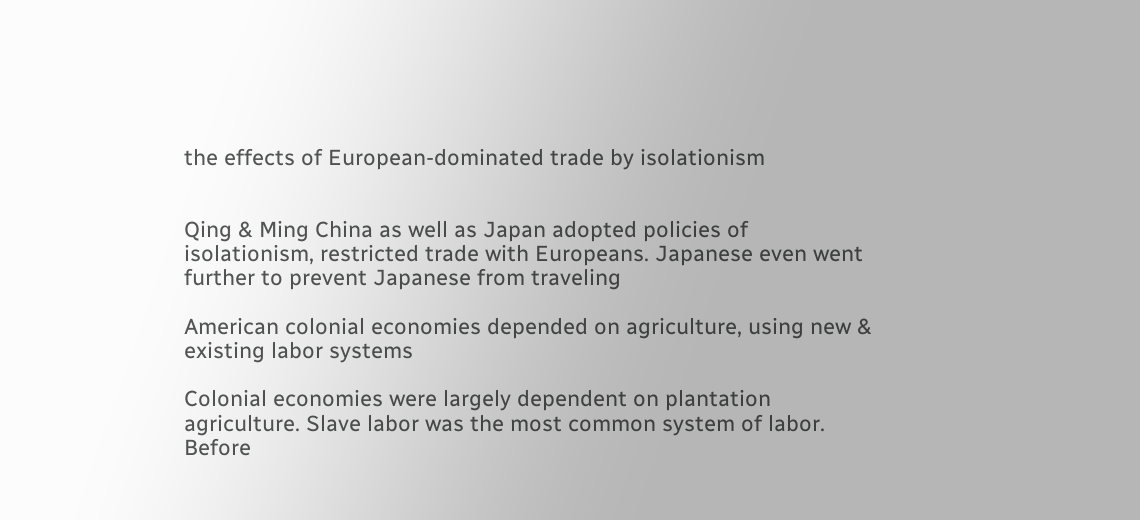the effects of European-dominated trade by isolationism


Qing & Ming China as well as Japan adopted policies of isolationism, restricted trade with Europeans. Japanese even went further to prevent Japanese from traveling

American colonial economies depended on agriculture, using new & existing labor systems

Colonial economies were largely dependent on plantation agriculture. Slave labor was the most common system of labor. Before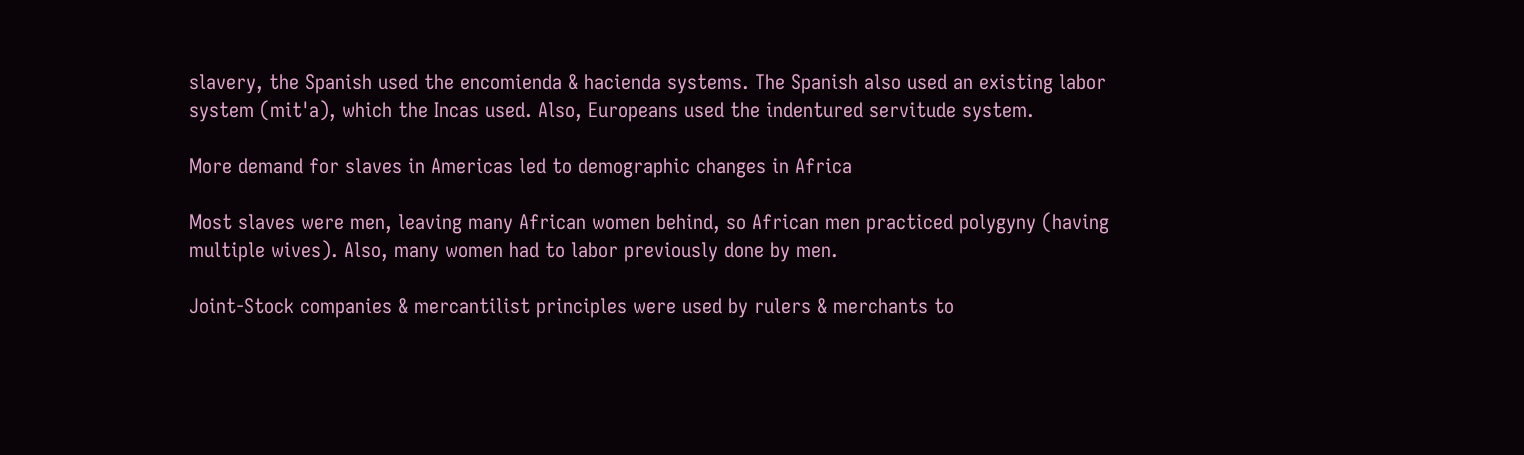slavery, the Spanish used the encomienda & hacienda systems. The Spanish also used an existing labor system (mit'a), which the Incas used. Also, Europeans used the indentured servitude system.

More demand for slaves in Americas led to demographic changes in Africa

Most slaves were men, leaving many African women behind, so African men practiced polygyny (having multiple wives). Also, many women had to labor previously done by men.

Joint-Stock companies & mercantilist principles were used by rulers & merchants to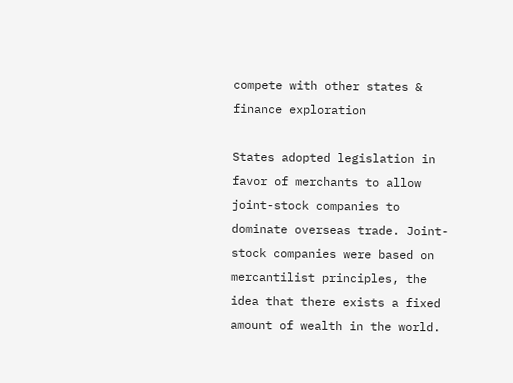compete with other states & finance exploration

States adopted legislation in favor of merchants to allow joint-stock companies to dominate overseas trade. Joint-stock companies were based on mercantilist principles, the idea that there exists a fixed amount of wealth in the world.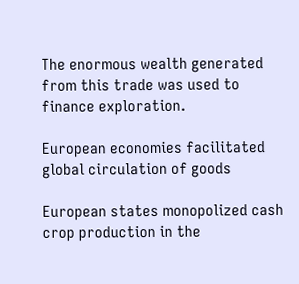The enormous wealth generated from this trade was used to finance exploration.

European economies facilitated global circulation of goods

European states monopolized cash crop production in the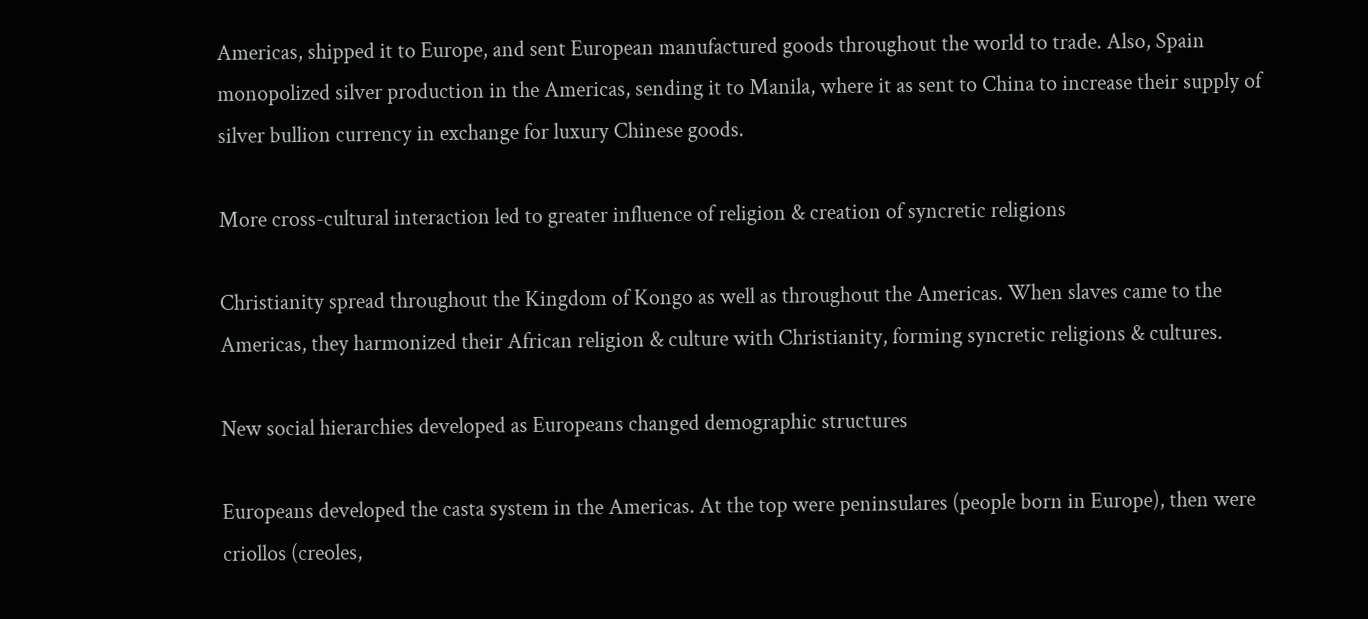Americas, shipped it to Europe, and sent European manufactured goods throughout the world to trade. Also, Spain monopolized silver production in the Americas, sending it to Manila, where it as sent to China to increase their supply of silver bullion currency in exchange for luxury Chinese goods.

More cross-cultural interaction led to greater influence of religion & creation of syncretic religions

Christianity spread throughout the Kingdom of Kongo as well as throughout the Americas. When slaves came to the Americas, they harmonized their African religion & culture with Christianity, forming syncretic religions & cultures.

New social hierarchies developed as Europeans changed demographic structures

Europeans developed the casta system in the Americas. At the top were peninsulares (people born in Europe), then were criollos (creoles,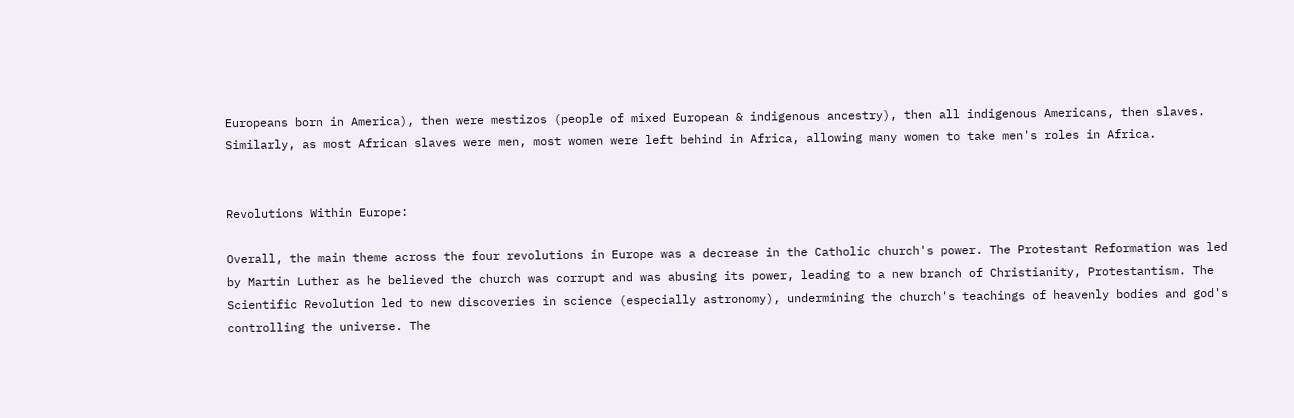Europeans born in America), then were mestizos (people of mixed European & indigenous ancestry), then all indigenous Americans, then slaves. Similarly, as most African slaves were men, most women were left behind in Africa, allowing many women to take men's roles in Africa.


Revolutions Within Europe:

Overall, the main theme across the four revolutions in Europe was a decrease in the Catholic church's power. The Protestant Reformation was led by Martin Luther as he believed the church was corrupt and was abusing its power, leading to a new branch of Christianity, Protestantism. The Scientific Revolution led to new discoveries in science (especially astronomy), undermining the church's teachings of heavenly bodies and god's controlling the universe. The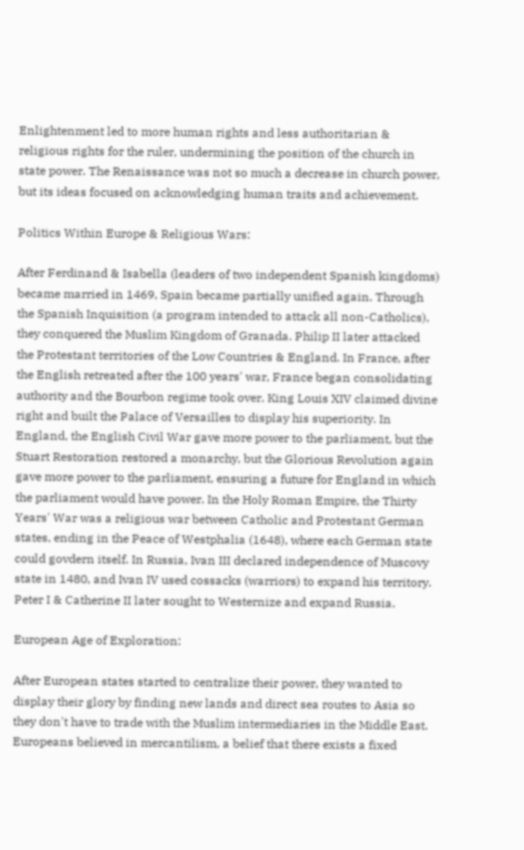Enlightenment led to more human rights and less authoritarian & religious rights for the ruler, undermining the position of the church in state power. The Renaissance was not so much a decrease in church power, but its ideas focused on acknowledging human traits and achievement.

Politics Within Europe & Religious Wars:

After Ferdinand & Isabella (leaders of two independent Spanish kingdoms) became married in 1469, Spain became partially unified again. Through the Spanish Inquisition (a program intended to attack all non-Catholics), they conquered the Muslim Kingdom of Granada. Philip II later attacked the Protestant territories of the Low Countries & England. In France, after the English retreated after the 100 years' war, France began consolidating authority and the Bourbon regime took over. King Louis XIV claimed divine right and built the Palace of Versailles to display his superiority. In England, the English Civil War gave more power to the parliament, but the Stuart Restoration restored a monarchy, but the Glorious Revolution again gave more power to the parliament, ensuring a future for England in which the parliament would have power. In the Holy Roman Empire, the Thirty Years' War was a religious war between Catholic and Protestant German states, ending in the Peace of Westphalia (1648), where each German state could govdern itself. In Russia, Ivan III declared independence of Muscovy state in 1480, and Ivan IV used cossacks (warriors) to expand his territory. Peter I & Catherine II later sought to Westernize and expand Russia.

European Age of Exploration:

After European states started to centralize their power, they wanted to display their glory by finding new lands and direct sea routes to Asia so they don't have to trade with the Muslim intermediaries in the Middle East. Europeans believed in mercantilism, a belief that there exists a fixed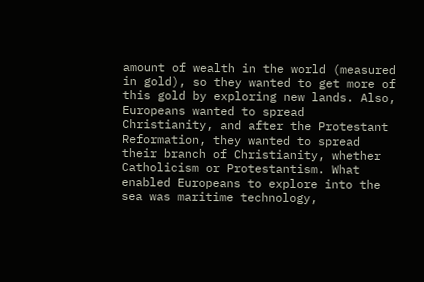amount of wealth in the world (measured in gold), so they wanted to get more of this gold by exploring new lands. Also, Europeans wanted to spread Christianity, and after the Protestant Reformation, they wanted to spread their branch of Christianity, whether Catholicism or Protestantism. What enabled Europeans to explore into the sea was maritime technology,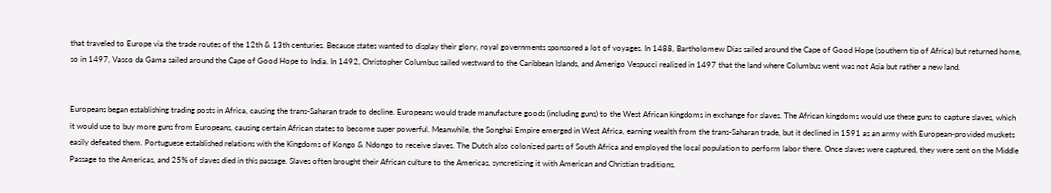that traveled to Europe via the trade routes of the 12th & 13th centuries. Because states wanted to display their glory, royal governments sponsored a lot of voyages. In 1488, Bartholomew Dias sailed around the Cape of Good Hope (southern tip of Africa) but returned home, so in 1497, Vasco da Gama sailed around the Cape of Good Hope to India. In 1492, Christopher Columbus sailed westward to the Caribbean Islands, and Amerigo Vespucci realized in 1497 that the land where Columbus went was not Asia but rather a new land.


Europeans began establishing trading posts in Africa, causing the trans-Saharan trade to decline. Europeans would trade manufacture goods (including guns) to the West African kingdoms in exchange for slaves. The African kingdoms would use these guns to capture slaves, which it would use to buy more guns from Europeans, causing certain African states to become super powerful. Meanwhile, the Songhai Empire emerged in West Africa, earning wealth from the trans-Saharan trade, but it declined in 1591 as an army with European-provided muskets easily defeated them. Portuguese established relations with the Kingdoms of Kongo & Ndongo to receive slaves. The Dutch also colonized parts of South Africa and employed the local population to perform labor there. Once slaves were captured, they were sent on the Middle Passage to the Americas, and 25% of slaves died in this passage. Slaves often brought their African culture to the Americas, syncretizing it with American and Christian traditions.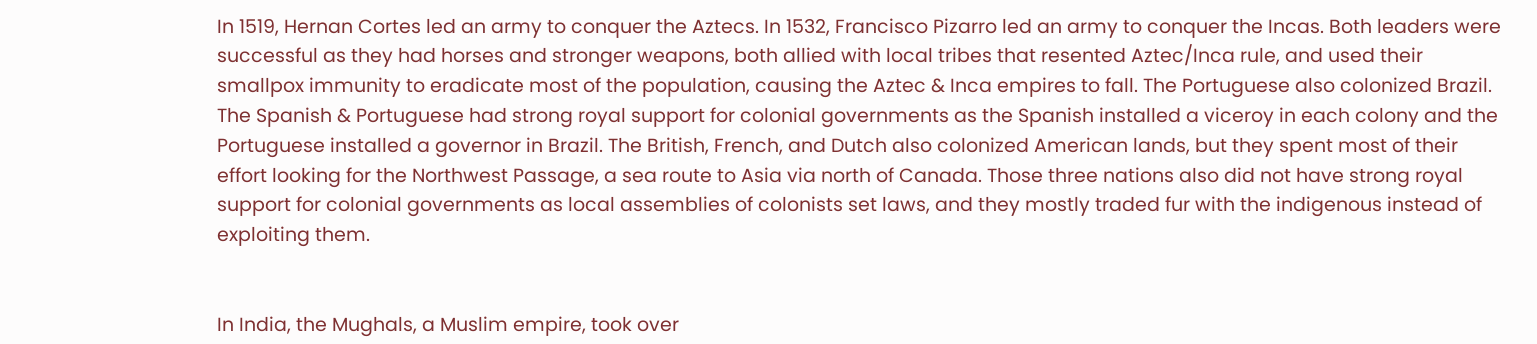In 1519, Hernan Cortes led an army to conquer the Aztecs. In 1532, Francisco Pizarro led an army to conquer the Incas. Both leaders were successful as they had horses and stronger weapons, both allied with local tribes that resented Aztec/Inca rule, and used their smallpox immunity to eradicate most of the population, causing the Aztec & Inca empires to fall. The Portuguese also colonized Brazil. The Spanish & Portuguese had strong royal support for colonial governments as the Spanish installed a viceroy in each colony and the Portuguese installed a governor in Brazil. The British, French, and Dutch also colonized American lands, but they spent most of their effort looking for the Northwest Passage, a sea route to Asia via north of Canada. Those three nations also did not have strong royal support for colonial governments as local assemblies of colonists set laws, and they mostly traded fur with the indigenous instead of exploiting them.


In India, the Mughals, a Muslim empire, took over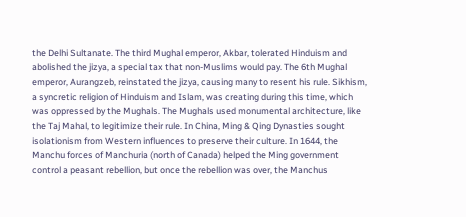the Delhi Sultanate. The third Mughal emperor, Akbar, tolerated Hinduism and abolished the jizya, a special tax that non-Muslims would pay. The 6th Mughal emperor, Aurangzeb, reinstated the jizya, causing many to resent his rule. Sikhism, a syncretic religion of Hinduism and Islam, was creating during this time, which was oppressed by the Mughals. The Mughals used monumental architecture, like the Taj Mahal, to legitimize their rule. In China, Ming & Qing Dynasties sought isolationism from Western influences to preserve their culture. In 1644, the Manchu forces of Manchuria (north of Canada) helped the Ming government control a peasant rebellion, but once the rebellion was over, the Manchus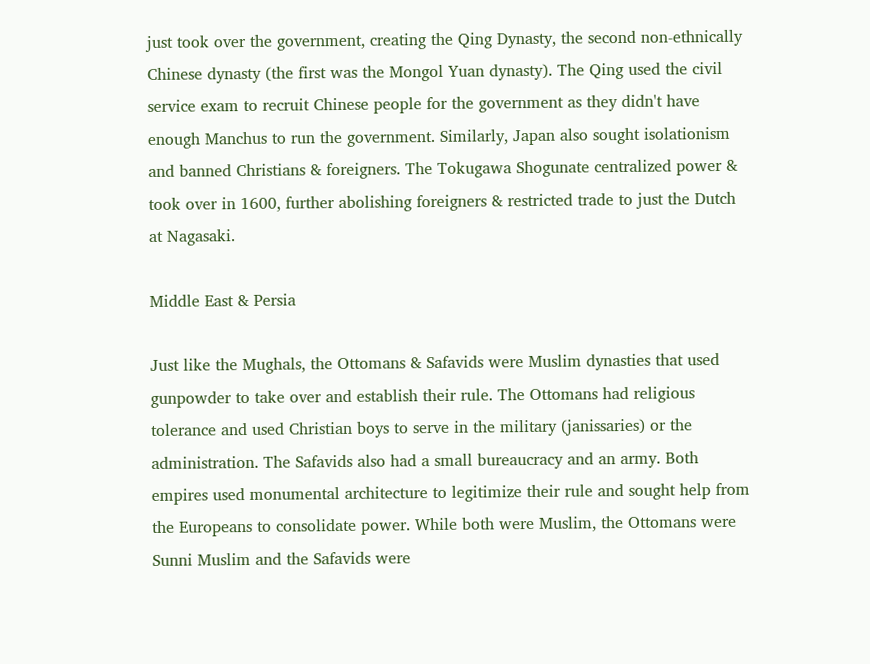just took over the government, creating the Qing Dynasty, the second non-ethnically Chinese dynasty (the first was the Mongol Yuan dynasty). The Qing used the civil service exam to recruit Chinese people for the government as they didn't have enough Manchus to run the government. Similarly, Japan also sought isolationism and banned Christians & foreigners. The Tokugawa Shogunate centralized power & took over in 1600, further abolishing foreigners & restricted trade to just the Dutch at Nagasaki.

Middle East & Persia

Just like the Mughals, the Ottomans & Safavids were Muslim dynasties that used gunpowder to take over and establish their rule. The Ottomans had religious tolerance and used Christian boys to serve in the military (janissaries) or the administration. The Safavids also had a small bureaucracy and an army. Both empires used monumental architecture to legitimize their rule and sought help from the Europeans to consolidate power. While both were Muslim, the Ottomans were Sunni Muslim and the Safavids were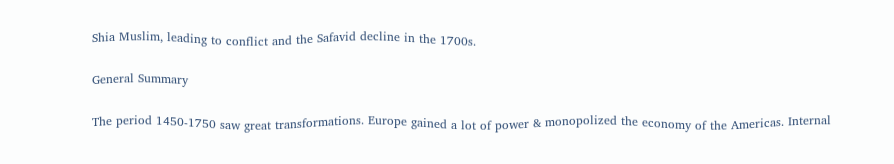Shia Muslim, leading to conflict and the Safavid decline in the 1700s.

General Summary

The period 1450-1750 saw great transformations. Europe gained a lot of power & monopolized the economy of the Americas. Internal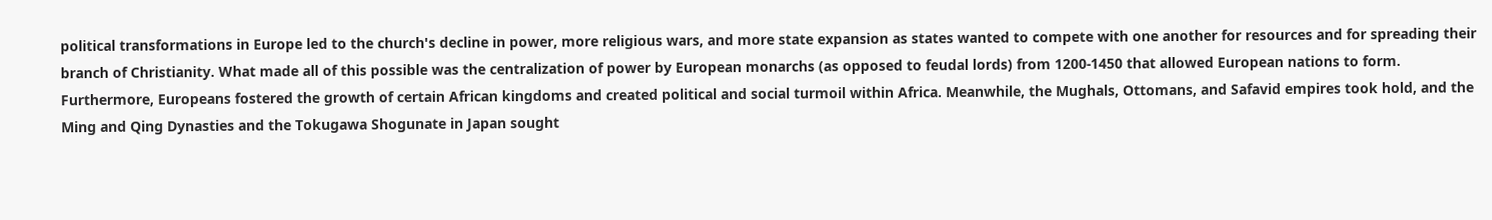political transformations in Europe led to the church's decline in power, more religious wars, and more state expansion as states wanted to compete with one another for resources and for spreading their branch of Christianity. What made all of this possible was the centralization of power by European monarchs (as opposed to feudal lords) from 1200-1450 that allowed European nations to form. Furthermore, Europeans fostered the growth of certain African kingdoms and created political and social turmoil within Africa. Meanwhile, the Mughals, Ottomans, and Safavid empires took hold, and the Ming and Qing Dynasties and the Tokugawa Shogunate in Japan sought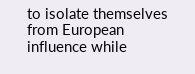to isolate themselves from European influence while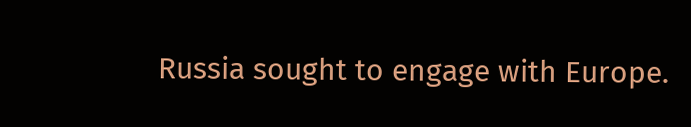Russia sought to engage with Europe.